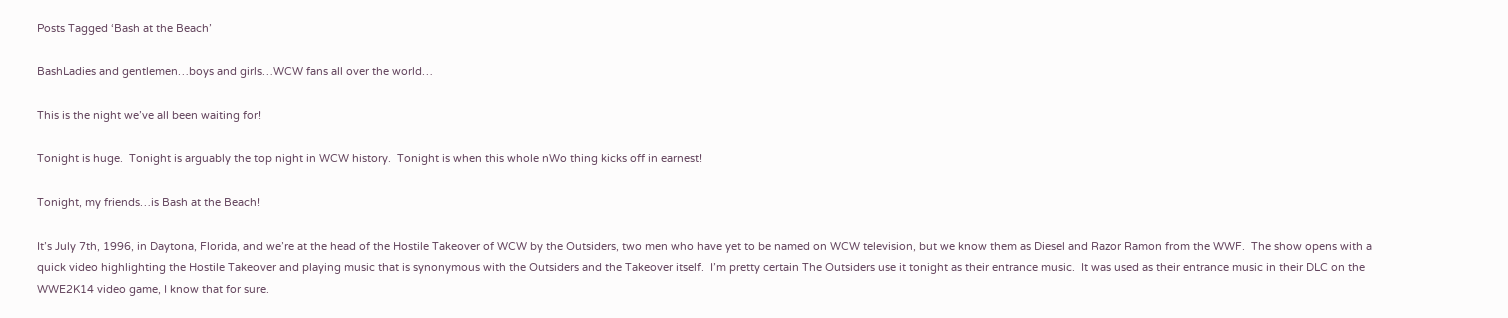Posts Tagged ‘Bash at the Beach’

BashLadies and gentlemen…boys and girls…WCW fans all over the world…

This is the night we’ve all been waiting for!

Tonight is huge.  Tonight is arguably the top night in WCW history.  Tonight is when this whole nWo thing kicks off in earnest!

Tonight, my friends…is Bash at the Beach!

It’s July 7th, 1996, in Daytona, Florida, and we’re at the head of the Hostile Takeover of WCW by the Outsiders, two men who have yet to be named on WCW television, but we know them as Diesel and Razor Ramon from the WWF.  The show opens with a quick video highlighting the Hostile Takeover and playing music that is synonymous with the Outsiders and the Takeover itself.  I’m pretty certain The Outsiders use it tonight as their entrance music.  It was used as their entrance music in their DLC on the WWE2K14 video game, I know that for sure.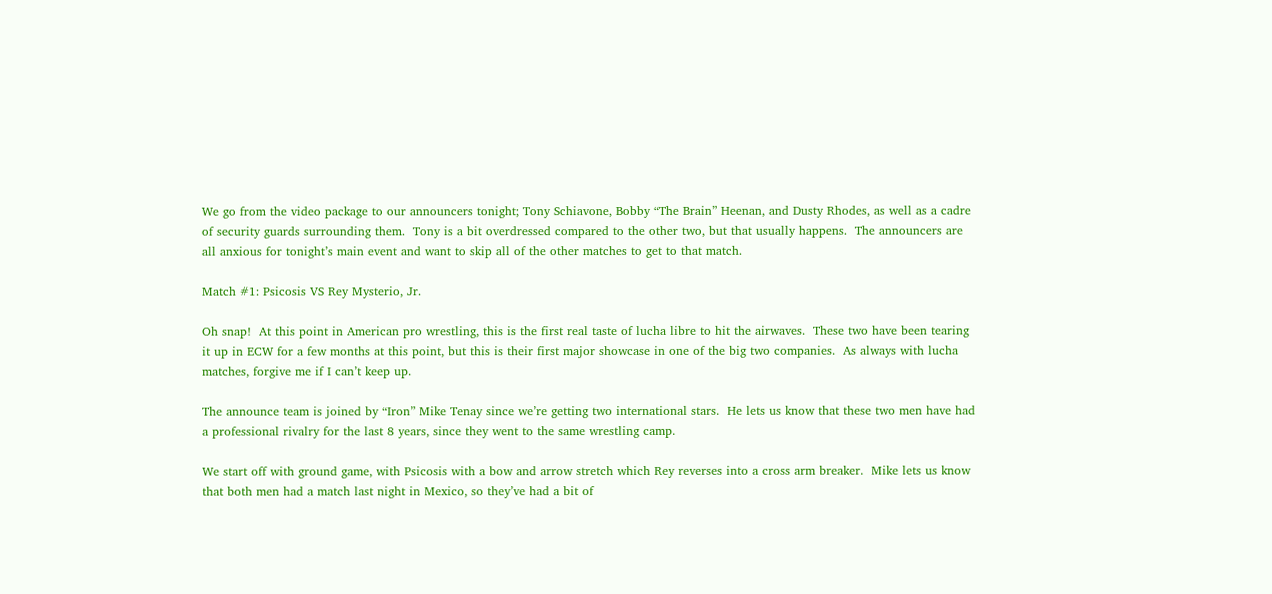We go from the video package to our announcers tonight; Tony Schiavone, Bobby “The Brain” Heenan, and Dusty Rhodes, as well as a cadre of security guards surrounding them.  Tony is a bit overdressed compared to the other two, but that usually happens.  The announcers are all anxious for tonight’s main event and want to skip all of the other matches to get to that match.

Match #1: Psicosis VS Rey Mysterio, Jr.

Oh snap!  At this point in American pro wrestling, this is the first real taste of lucha libre to hit the airwaves.  These two have been tearing it up in ECW for a few months at this point, but this is their first major showcase in one of the big two companies.  As always with lucha matches, forgive me if I can’t keep up.

The announce team is joined by “Iron” Mike Tenay since we’re getting two international stars.  He lets us know that these two men have had a professional rivalry for the last 8 years, since they went to the same wrestling camp.

We start off with ground game, with Psicosis with a bow and arrow stretch which Rey reverses into a cross arm breaker.  Mike lets us know that both men had a match last night in Mexico, so they’ve had a bit of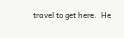travel to get here.  He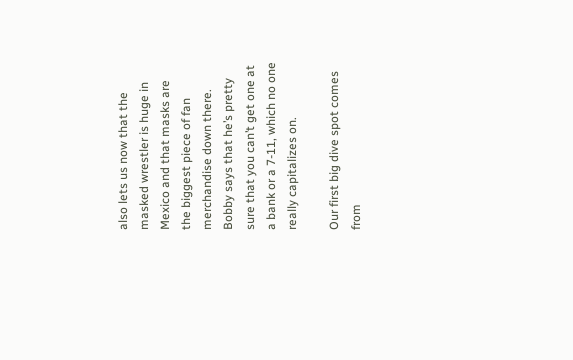also lets us now that the masked wrestler is huge in Mexico and that masks are the biggest piece of fan merchandise down there.  Bobby says that he’s pretty sure that you can’t get one at a bank or a 7-11, which no one really capitalizes on.

Our first big dive spot comes from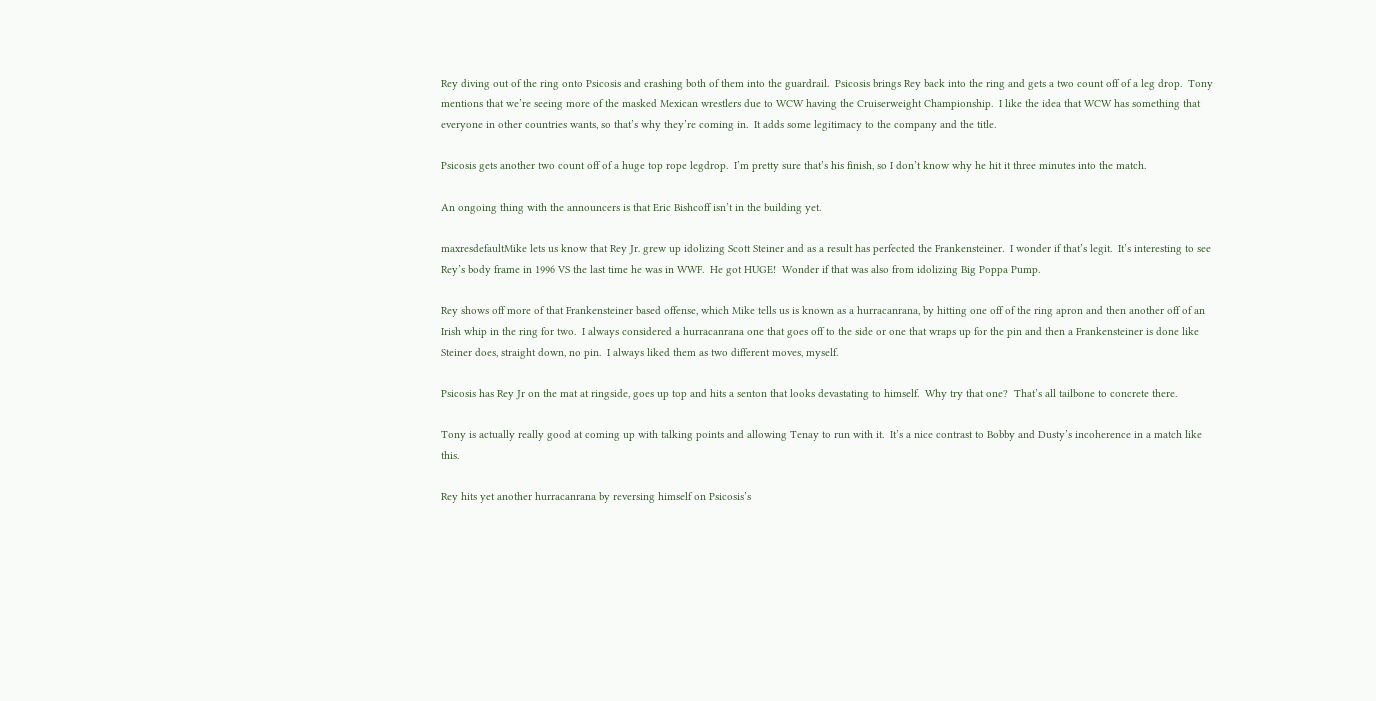Rey diving out of the ring onto Psicosis and crashing both of them into the guardrail.  Psicosis brings Rey back into the ring and gets a two count off of a leg drop.  Tony mentions that we’re seeing more of the masked Mexican wrestlers due to WCW having the Cruiserweight Championship.  I like the idea that WCW has something that everyone in other countries wants, so that’s why they’re coming in.  It adds some legitimacy to the company and the title.

Psicosis gets another two count off of a huge top rope legdrop.  I’m pretty sure that’s his finish, so I don’t know why he hit it three minutes into the match.

An ongoing thing with the announcers is that Eric Bishcoff isn’t in the building yet.

maxresdefaultMike lets us know that Rey Jr. grew up idolizing Scott Steiner and as a result has perfected the Frankensteiner.  I wonder if that’s legit.  It’s interesting to see Rey’s body frame in 1996 VS the last time he was in WWF.  He got HUGE!  Wonder if that was also from idolizing Big Poppa Pump.

Rey shows off more of that Frankensteiner based offense, which Mike tells us is known as a hurracanrana, by hitting one off of the ring apron and then another off of an Irish whip in the ring for two.  I always considered a hurracanrana one that goes off to the side or one that wraps up for the pin and then a Frankensteiner is done like Steiner does, straight down, no pin.  I always liked them as two different moves, myself.

Psicosis has Rey Jr on the mat at ringside, goes up top and hits a senton that looks devastating to himself.  Why try that one?  That’s all tailbone to concrete there.

Tony is actually really good at coming up with talking points and allowing Tenay to run with it.  It’s a nice contrast to Bobby and Dusty’s incoherence in a match like this.

Rey hits yet another hurracanrana by reversing himself on Psicosis’s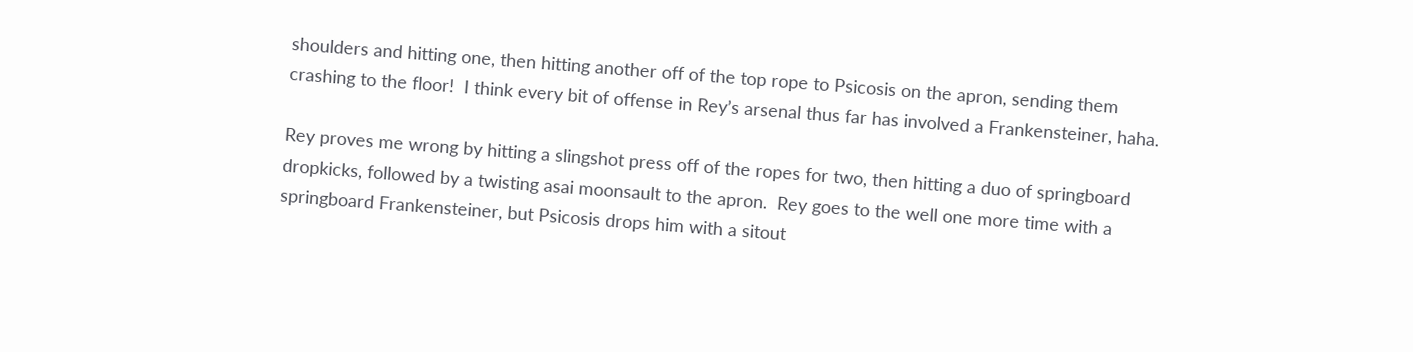shoulders and hitting one, then hitting another off of the top rope to Psicosis on the apron, sending them crashing to the floor!  I think every bit of offense in Rey’s arsenal thus far has involved a Frankensteiner, haha.

Rey proves me wrong by hitting a slingshot press off of the ropes for two, then hitting a duo of springboard dropkicks, followed by a twisting asai moonsault to the apron.  Rey goes to the well one more time with a springboard Frankensteiner, but Psicosis drops him with a sitout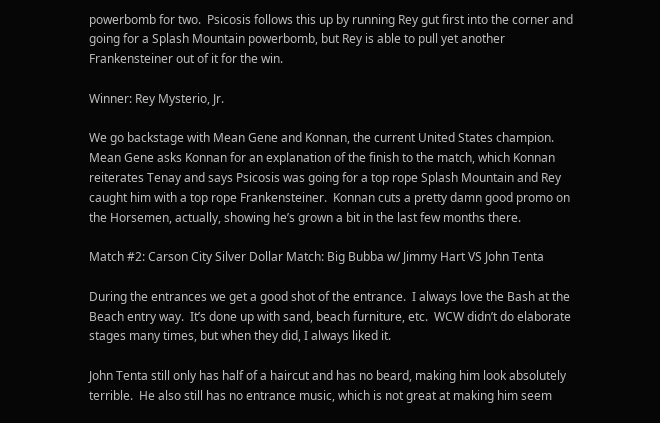powerbomb for two.  Psicosis follows this up by running Rey gut first into the corner and going for a Splash Mountain powerbomb, but Rey is able to pull yet another Frankensteiner out of it for the win.

Winner: Rey Mysterio, Jr.

We go backstage with Mean Gene and Konnan, the current United States champion.  Mean Gene asks Konnan for an explanation of the finish to the match, which Konnan reiterates Tenay and says Psicosis was going for a top rope Splash Mountain and Rey caught him with a top rope Frankensteiner.  Konnan cuts a pretty damn good promo on the Horsemen, actually, showing he’s grown a bit in the last few months there.

Match #2: Carson City Silver Dollar Match: Big Bubba w/ Jimmy Hart VS John Tenta

During the entrances we get a good shot of the entrance.  I always love the Bash at the Beach entry way.  It’s done up with sand, beach furniture, etc.  WCW didn’t do elaborate stages many times, but when they did, I always liked it.

John Tenta still only has half of a haircut and has no beard, making him look absolutely terrible.  He also still has no entrance music, which is not great at making him seem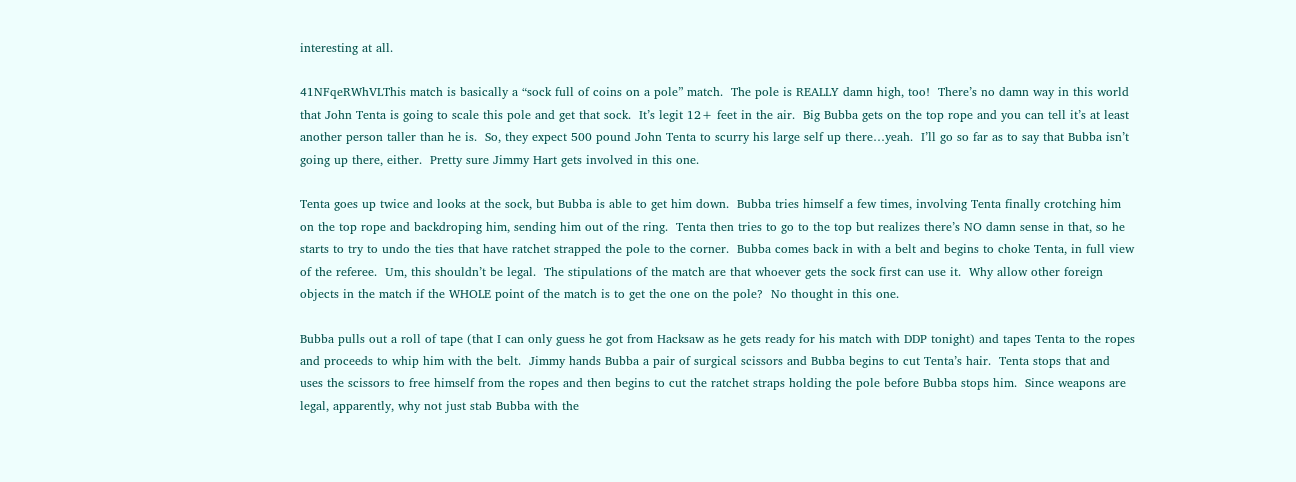interesting at all.

41NFqeRWhVLThis match is basically a “sock full of coins on a pole” match.  The pole is REALLY damn high, too!  There’s no damn way in this world that John Tenta is going to scale this pole and get that sock.  It’s legit 12+ feet in the air.  Big Bubba gets on the top rope and you can tell it’s at least another person taller than he is.  So, they expect 500 pound John Tenta to scurry his large self up there…yeah.  I’ll go so far as to say that Bubba isn’t going up there, either.  Pretty sure Jimmy Hart gets involved in this one.

Tenta goes up twice and looks at the sock, but Bubba is able to get him down.  Bubba tries himself a few times, involving Tenta finally crotching him on the top rope and backdroping him, sending him out of the ring.  Tenta then tries to go to the top but realizes there’s NO damn sense in that, so he starts to try to undo the ties that have ratchet strapped the pole to the corner.  Bubba comes back in with a belt and begins to choke Tenta, in full view of the referee.  Um, this shouldn’t be legal.  The stipulations of the match are that whoever gets the sock first can use it.  Why allow other foreign objects in the match if the WHOLE point of the match is to get the one on the pole?  No thought in this one.

Bubba pulls out a roll of tape (that I can only guess he got from Hacksaw as he gets ready for his match with DDP tonight) and tapes Tenta to the ropes and proceeds to whip him with the belt.  Jimmy hands Bubba a pair of surgical scissors and Bubba begins to cut Tenta’s hair.  Tenta stops that and uses the scissors to free himself from the ropes and then begins to cut the ratchet straps holding the pole before Bubba stops him.  Since weapons are legal, apparently, why not just stab Bubba with the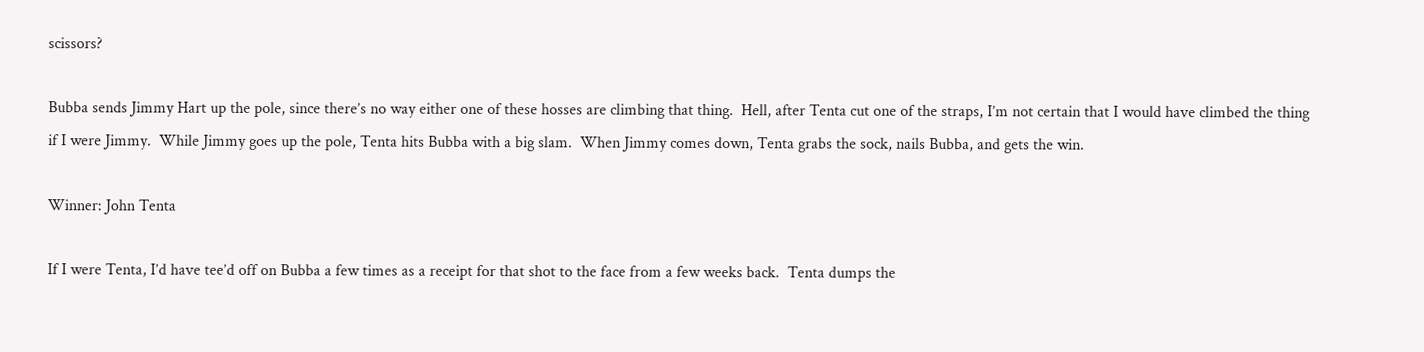scissors?

Bubba sends Jimmy Hart up the pole, since there’s no way either one of these hosses are climbing that thing.  Hell, after Tenta cut one of the straps, I’m not certain that I would have climbed the thing if I were Jimmy.  While Jimmy goes up the pole, Tenta hits Bubba with a big slam.  When Jimmy comes down, Tenta grabs the sock, nails Bubba, and gets the win.

Winner: John Tenta

If I were Tenta, I’d have tee’d off on Bubba a few times as a receipt for that shot to the face from a few weeks back.  Tenta dumps the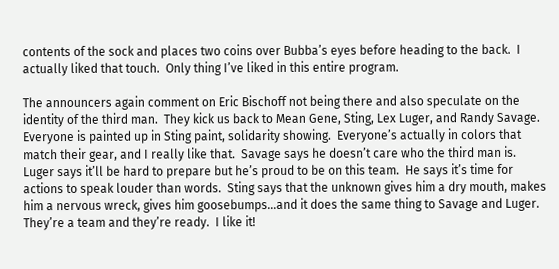contents of the sock and places two coins over Bubba’s eyes before heading to the back.  I actually liked that touch.  Only thing I’ve liked in this entire program.

The announcers again comment on Eric Bischoff not being there and also speculate on the identity of the third man.  They kick us back to Mean Gene, Sting, Lex Luger, and Randy Savage.  Everyone is painted up in Sting paint, solidarity showing.  Everyone’s actually in colors that match their gear, and I really like that.  Savage says he doesn’t care who the third man is.  Luger says it’ll be hard to prepare but he’s proud to be on this team.  He says it’s time for actions to speak louder than words.  Sting says that the unknown gives him a dry mouth, makes him a nervous wreck, gives him goosebumps…and it does the same thing to Savage and Luger.  They’re a team and they’re ready.  I like it!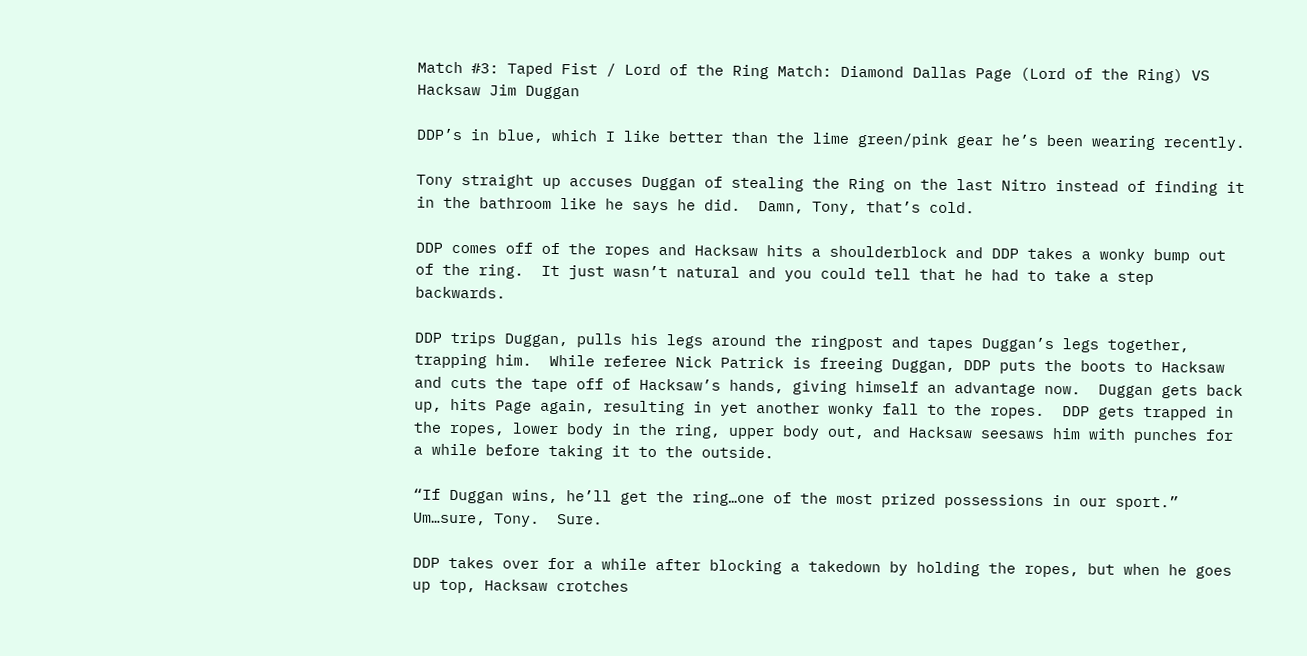Match #3: Taped Fist / Lord of the Ring Match: Diamond Dallas Page (Lord of the Ring) VS Hacksaw Jim Duggan

DDP’s in blue, which I like better than the lime green/pink gear he’s been wearing recently.

Tony straight up accuses Duggan of stealing the Ring on the last Nitro instead of finding it in the bathroom like he says he did.  Damn, Tony, that’s cold.

DDP comes off of the ropes and Hacksaw hits a shoulderblock and DDP takes a wonky bump out of the ring.  It just wasn’t natural and you could tell that he had to take a step backwards.

DDP trips Duggan, pulls his legs around the ringpost and tapes Duggan’s legs together, trapping him.  While referee Nick Patrick is freeing Duggan, DDP puts the boots to Hacksaw and cuts the tape off of Hacksaw’s hands, giving himself an advantage now.  Duggan gets back up, hits Page again, resulting in yet another wonky fall to the ropes.  DDP gets trapped in the ropes, lower body in the ring, upper body out, and Hacksaw seesaws him with punches for a while before taking it to the outside.

“If Duggan wins, he’ll get the ring…one of the most prized possessions in our sport.”  Um…sure, Tony.  Sure.

DDP takes over for a while after blocking a takedown by holding the ropes, but when he goes up top, Hacksaw crotches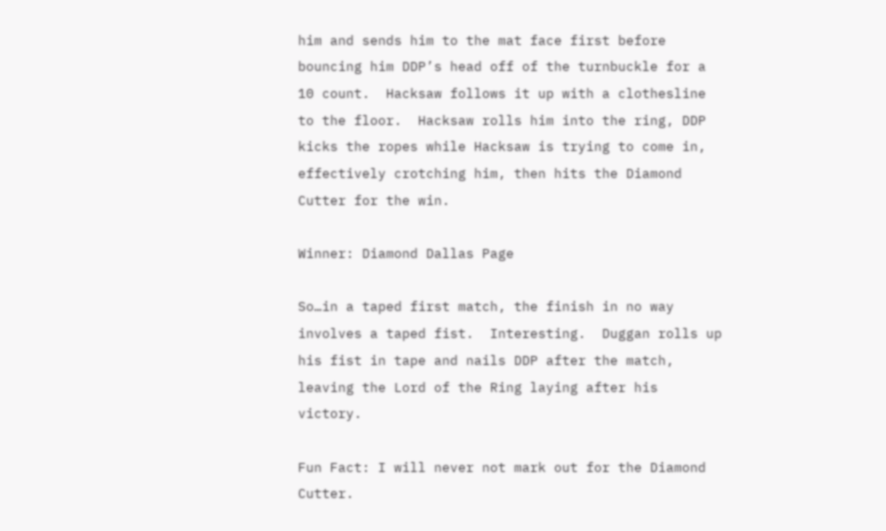him and sends him to the mat face first before bouncing him DDP’s head off of the turnbuckle for a 10 count.  Hacksaw follows it up with a clothesline to the floor.  Hacksaw rolls him into the ring, DDP kicks the ropes while Hacksaw is trying to come in, effectively crotching him, then hits the Diamond Cutter for the win.

Winner: Diamond Dallas Page

So…in a taped first match, the finish in no way involves a taped fist.  Interesting.  Duggan rolls up his fist in tape and nails DDP after the match, leaving the Lord of the Ring laying after his victory.

Fun Fact: I will never not mark out for the Diamond Cutter.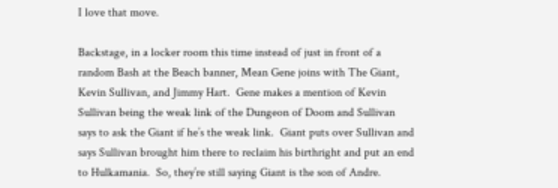I love that move.

Backstage, in a locker room this time instead of just in front of a random Bash at the Beach banner, Mean Gene joins with The Giant, Kevin Sullivan, and Jimmy Hart.  Gene makes a mention of Kevin Sullivan being the weak link of the Dungeon of Doom and Sullivan says to ask the Giant if he’s the weak link.  Giant puts over Sullivan and says Sullivan brought him there to reclaim his birthright and put an end to Hulkamania.  So, they’re still saying Giant is the son of Andre.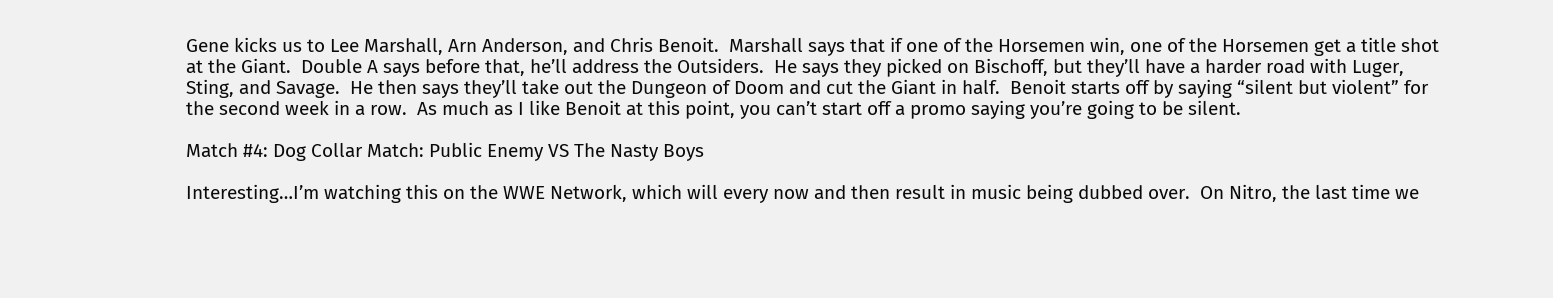Gene kicks us to Lee Marshall, Arn Anderson, and Chris Benoit.  Marshall says that if one of the Horsemen win, one of the Horsemen get a title shot at the Giant.  Double A says before that, he’ll address the Outsiders.  He says they picked on Bischoff, but they’ll have a harder road with Luger, Sting, and Savage.  He then says they’ll take out the Dungeon of Doom and cut the Giant in half.  Benoit starts off by saying “silent but violent” for the second week in a row.  As much as I like Benoit at this point, you can’t start off a promo saying you’re going to be silent.

Match #4: Dog Collar Match: Public Enemy VS The Nasty Boys

Interesting…I’m watching this on the WWE Network, which will every now and then result in music being dubbed over.  On Nitro, the last time we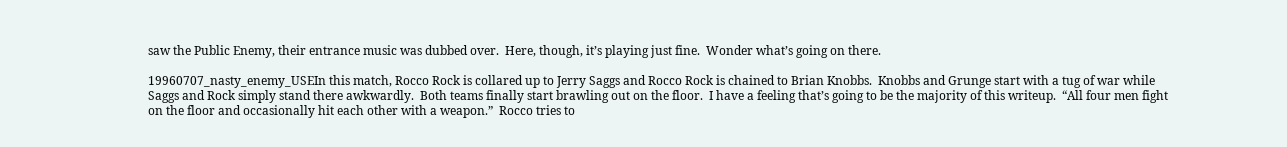saw the Public Enemy, their entrance music was dubbed over.  Here, though, it’s playing just fine.  Wonder what’s going on there.

19960707_nasty_enemy_USEIn this match, Rocco Rock is collared up to Jerry Saggs and Rocco Rock is chained to Brian Knobbs.  Knobbs and Grunge start with a tug of war while Saggs and Rock simply stand there awkwardly.  Both teams finally start brawling out on the floor.  I have a feeling that’s going to be the majority of this writeup.  “All four men fight on the floor and occasionally hit each other with a weapon.”  Rocco tries to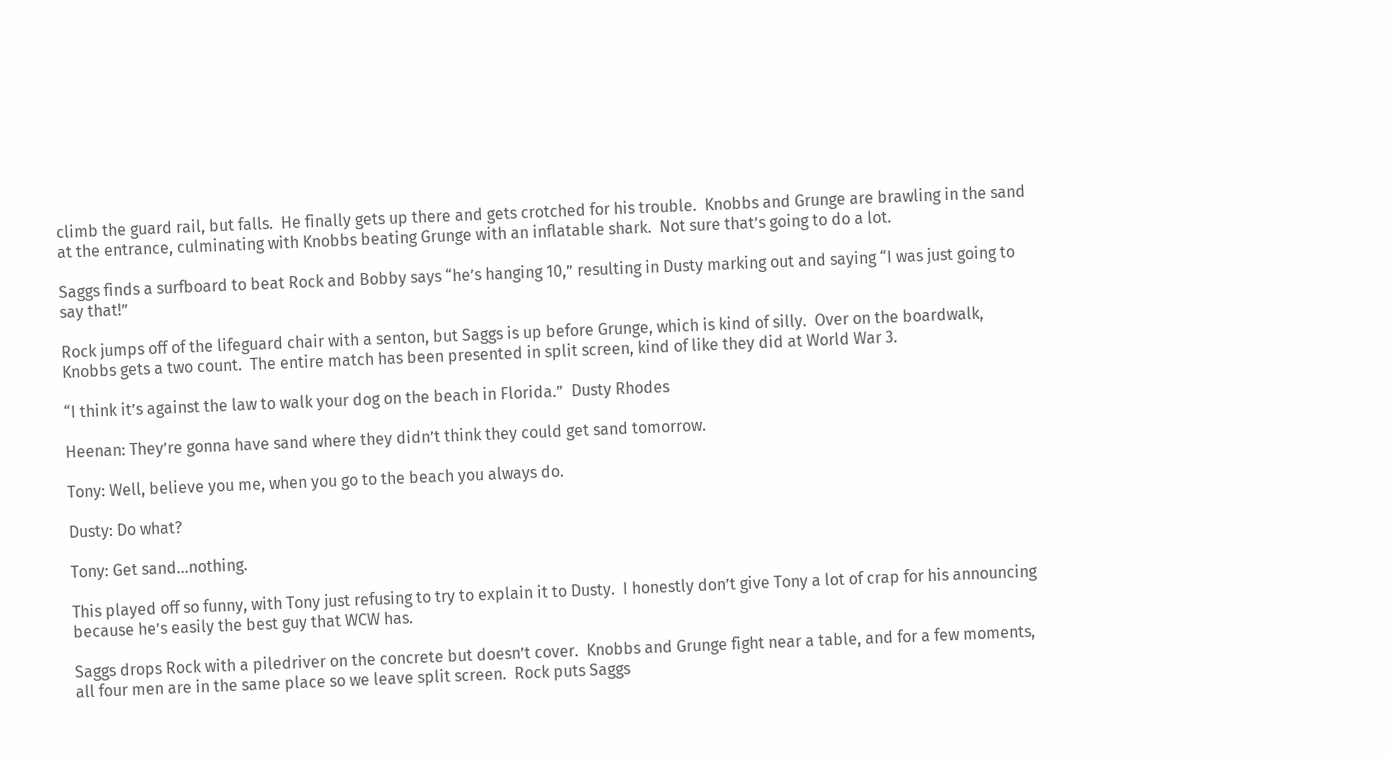climb the guard rail, but falls.  He finally gets up there and gets crotched for his trouble.  Knobbs and Grunge are brawling in the sand at the entrance, culminating with Knobbs beating Grunge with an inflatable shark.  Not sure that’s going to do a lot.

Saggs finds a surfboard to beat Rock and Bobby says “he’s hanging 10,” resulting in Dusty marking out and saying “I was just going to say that!”

Rock jumps off of the lifeguard chair with a senton, but Saggs is up before Grunge, which is kind of silly.  Over on the boardwalk, Knobbs gets a two count.  The entire match has been presented in split screen, kind of like they did at World War 3.

“I think it’s against the law to walk your dog on the beach in Florida.”  Dusty Rhodes

Heenan: They’re gonna have sand where they didn’t think they could get sand tomorrow.

Tony: Well, believe you me, when you go to the beach you always do.

Dusty: Do what?

Tony: Get sand…nothing.

This played off so funny, with Tony just refusing to try to explain it to Dusty.  I honestly don’t give Tony a lot of crap for his announcing because he’s easily the best guy that WCW has.

Saggs drops Rock with a piledriver on the concrete but doesn’t cover.  Knobbs and Grunge fight near a table, and for a few moments, all four men are in the same place so we leave split screen.  Rock puts Saggs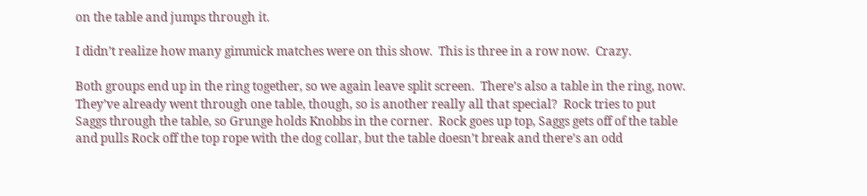on the table and jumps through it.

I didn’t realize how many gimmick matches were on this show.  This is three in a row now.  Crazy.

Both groups end up in the ring together, so we again leave split screen.  There’s also a table in the ring, now.  They’ve already went through one table, though, so is another really all that special?  Rock tries to put Saggs through the table, so Grunge holds Knobbs in the corner.  Rock goes up top, Saggs gets off of the table and pulls Rock off the top rope with the dog collar, but the table doesn’t break and there’s an odd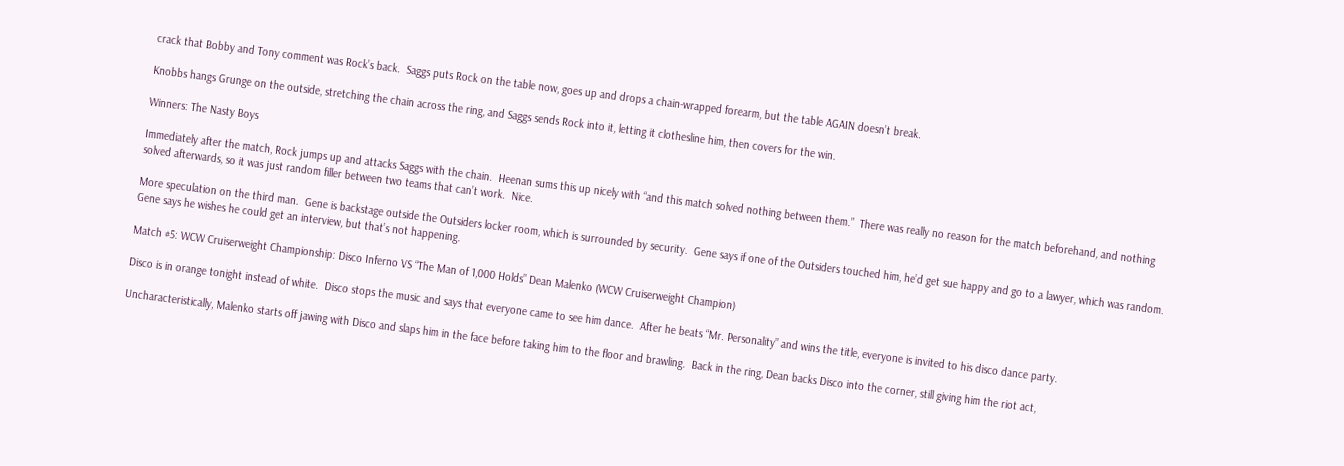crack that Bobby and Tony comment was Rock’s back.  Saggs puts Rock on the table now, goes up and drops a chain-wrapped forearm, but the table AGAIN doesn’t break.

Knobbs hangs Grunge on the outside, stretching the chain across the ring, and Saggs sends Rock into it, letting it clothesline him, then covers for the win.

Winners: The Nasty Boys

Immediately after the match, Rock jumps up and attacks Saggs with the chain.  Heenan sums this up nicely with “and this match solved nothing between them.”  There was really no reason for the match beforehand, and nothing solved afterwards, so it was just random filler between two teams that can’t work.  Nice.

More speculation on the third man.  Gene is backstage outside the Outsiders locker room, which is surrounded by security.  Gene says if one of the Outsiders touched him, he’d get sue happy and go to a lawyer, which was random.  Gene says he wishes he could get an interview, but that’s not happening.

Match #5: WCW Cruiserweight Championship: Disco Inferno VS “The Man of 1,000 Holds” Dean Malenko (WCW Cruiserweight Champion)

Disco is in orange tonight instead of white.  Disco stops the music and says that everyone came to see him dance.  After he beats “Mr. Personality” and wins the title, everyone is invited to his disco dance party.

Uncharacteristically, Malenko starts off jawing with Disco and slaps him in the face before taking him to the floor and brawling.  Back in the ring, Dean backs Disco into the corner, still giving him the riot act,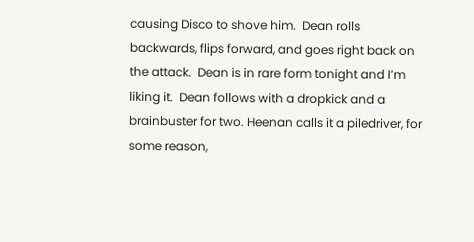causing Disco to shove him.  Dean rolls backwards, flips forward, and goes right back on the attack.  Dean is in rare form tonight and I’m liking it.  Dean follows with a dropkick and a brainbuster for two. Heenan calls it a piledriver, for some reason,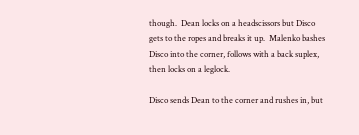though.  Dean locks on a headscissors but Disco gets to the ropes and breaks it up.  Malenko bashes Disco into the corner, follows with a back suplex, then locks on a leglock.

Disco sends Dean to the corner and rushes in, but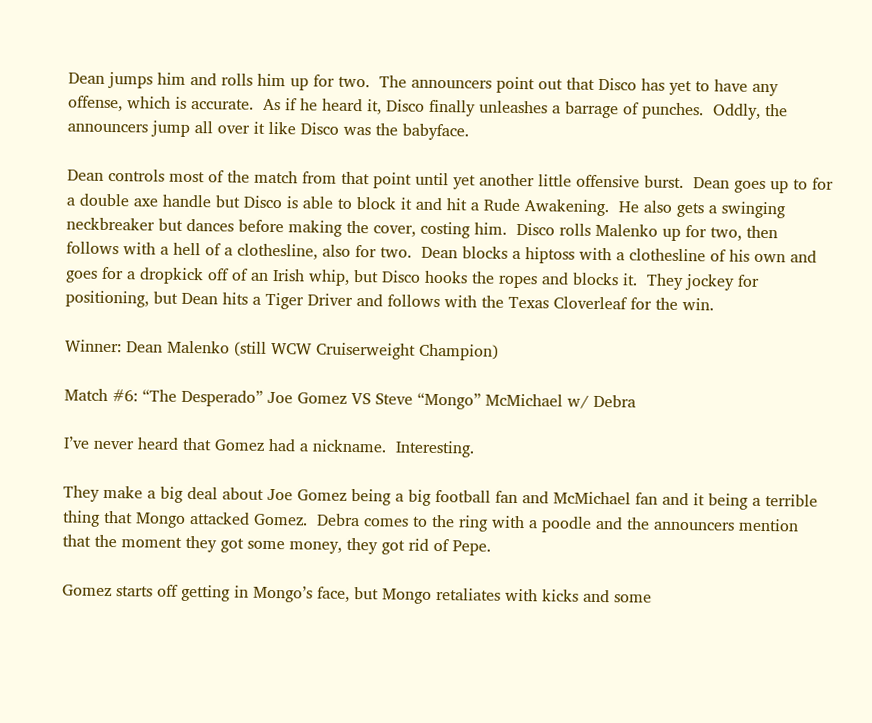Dean jumps him and rolls him up for two.  The announcers point out that Disco has yet to have any offense, which is accurate.  As if he heard it, Disco finally unleashes a barrage of punches.  Oddly, the announcers jump all over it like Disco was the babyface.

Dean controls most of the match from that point until yet another little offensive burst.  Dean goes up to for a double axe handle but Disco is able to block it and hit a Rude Awakening.  He also gets a swinging neckbreaker but dances before making the cover, costing him.  Disco rolls Malenko up for two, then follows with a hell of a clothesline, also for two.  Dean blocks a hiptoss with a clothesline of his own and goes for a dropkick off of an Irish whip, but Disco hooks the ropes and blocks it.  They jockey for positioning, but Dean hits a Tiger Driver and follows with the Texas Cloverleaf for the win.

Winner: Dean Malenko (still WCW Cruiserweight Champion)

Match #6: “The Desperado” Joe Gomez VS Steve “Mongo” McMichael w/ Debra

I’ve never heard that Gomez had a nickname.  Interesting.

They make a big deal about Joe Gomez being a big football fan and McMichael fan and it being a terrible thing that Mongo attacked Gomez.  Debra comes to the ring with a poodle and the announcers mention that the moment they got some money, they got rid of Pepe.

Gomez starts off getting in Mongo’s face, but Mongo retaliates with kicks and some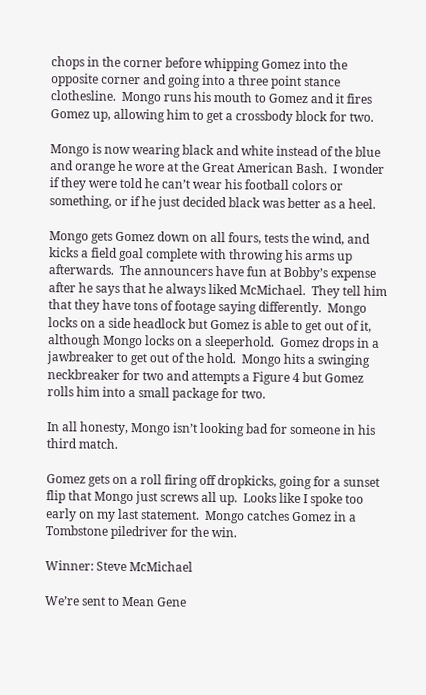chops in the corner before whipping Gomez into the opposite corner and going into a three point stance clothesline.  Mongo runs his mouth to Gomez and it fires Gomez up, allowing him to get a crossbody block for two.

Mongo is now wearing black and white instead of the blue and orange he wore at the Great American Bash.  I wonder if they were told he can’t wear his football colors or something, or if he just decided black was better as a heel.

Mongo gets Gomez down on all fours, tests the wind, and kicks a field goal complete with throwing his arms up afterwards.  The announcers have fun at Bobby’s expense after he says that he always liked McMichael.  They tell him that they have tons of footage saying differently.  Mongo locks on a side headlock but Gomez is able to get out of it, although Mongo locks on a sleeperhold.  Gomez drops in a jawbreaker to get out of the hold.  Mongo hits a swinging neckbreaker for two and attempts a Figure 4 but Gomez rolls him into a small package for two.

In all honesty, Mongo isn’t looking bad for someone in his third match.

Gomez gets on a roll firing off dropkicks, going for a sunset flip that Mongo just screws all up.  Looks like I spoke too early on my last statement.  Mongo catches Gomez in a Tombstone piledriver for the win.

Winner: Steve McMichael

We’re sent to Mean Gene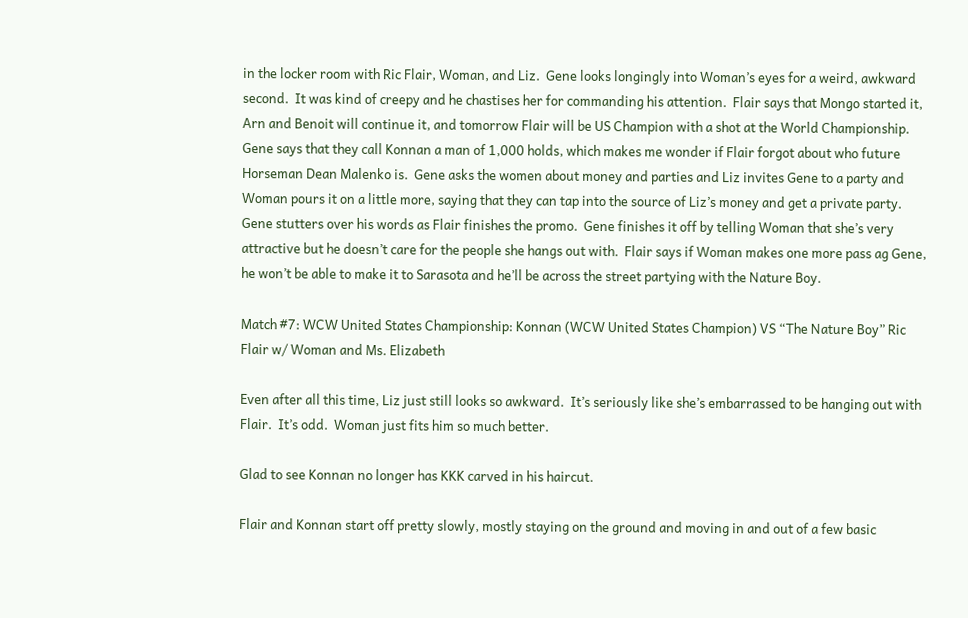in the locker room with Ric Flair, Woman, and Liz.  Gene looks longingly into Woman’s eyes for a weird, awkward second.  It was kind of creepy and he chastises her for commanding his attention.  Flair says that Mongo started it, Arn and Benoit will continue it, and tomorrow Flair will be US Champion with a shot at the World Championship.  Gene says that they call Konnan a man of 1,000 holds, which makes me wonder if Flair forgot about who future Horseman Dean Malenko is.  Gene asks the women about money and parties and Liz invites Gene to a party and Woman pours it on a little more, saying that they can tap into the source of Liz’s money and get a private party.  Gene stutters over his words as Flair finishes the promo.  Gene finishes it off by telling Woman that she’s very attractive but he doesn’t care for the people she hangs out with.  Flair says if Woman makes one more pass ag Gene, he won’t be able to make it to Sarasota and he’ll be across the street partying with the Nature Boy.

Match #7: WCW United States Championship: Konnan (WCW United States Champion) VS “The Nature Boy” Ric Flair w/ Woman and Ms. Elizabeth

Even after all this time, Liz just still looks so awkward.  It’s seriously like she’s embarrassed to be hanging out with Flair.  It’s odd.  Woman just fits him so much better.

Glad to see Konnan no longer has KKK carved in his haircut.

Flair and Konnan start off pretty slowly, mostly staying on the ground and moving in and out of a few basic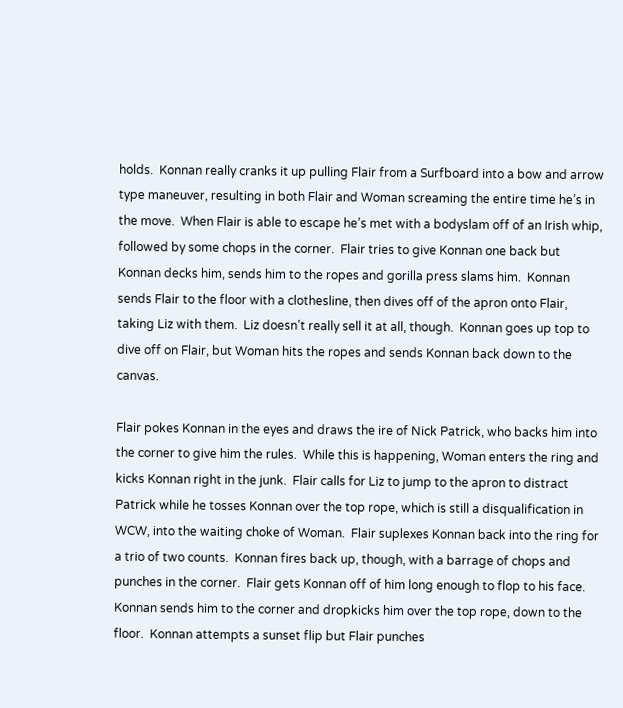holds.  Konnan really cranks it up pulling Flair from a Surfboard into a bow and arrow type maneuver, resulting in both Flair and Woman screaming the entire time he’s in the move.  When Flair is able to escape he’s met with a bodyslam off of an Irish whip, followed by some chops in the corner.  Flair tries to give Konnan one back but Konnan decks him, sends him to the ropes and gorilla press slams him.  Konnan sends Flair to the floor with a clothesline, then dives off of the apron onto Flair, taking Liz with them.  Liz doesn’t really sell it at all, though.  Konnan goes up top to dive off on Flair, but Woman hits the ropes and sends Konnan back down to the canvas.

Flair pokes Konnan in the eyes and draws the ire of Nick Patrick, who backs him into the corner to give him the rules.  While this is happening, Woman enters the ring and kicks Konnan right in the junk.  Flair calls for Liz to jump to the apron to distract Patrick while he tosses Konnan over the top rope, which is still a disqualification in WCW, into the waiting choke of Woman.  Flair suplexes Konnan back into the ring for a trio of two counts.  Konnan fires back up, though, with a barrage of chops and punches in the corner.  Flair gets Konnan off of him long enough to flop to his face.  Konnan sends him to the corner and dropkicks him over the top rope, down to the floor.  Konnan attempts a sunset flip but Flair punches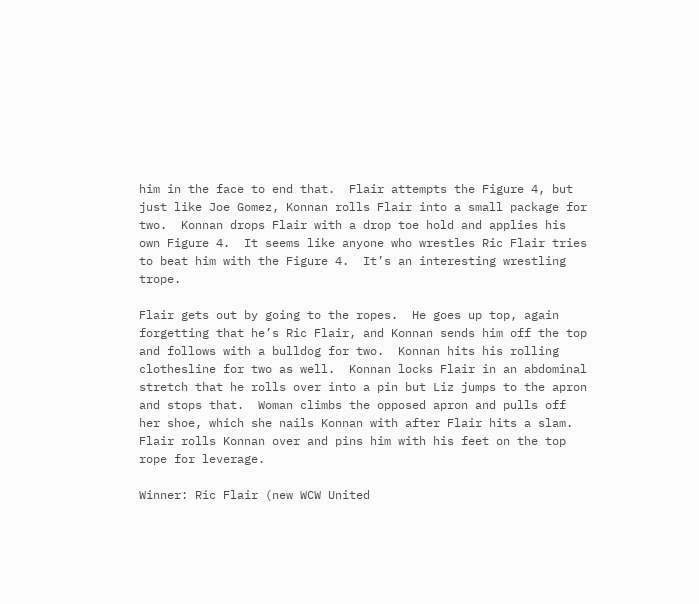him in the face to end that.  Flair attempts the Figure 4, but just like Joe Gomez, Konnan rolls Flair into a small package for two.  Konnan drops Flair with a drop toe hold and applies his own Figure 4.  It seems like anyone who wrestles Ric Flair tries to beat him with the Figure 4.  It’s an interesting wrestling trope.

Flair gets out by going to the ropes.  He goes up top, again forgetting that he’s Ric Flair, and Konnan sends him off the top and follows with a bulldog for two.  Konnan hits his rolling clothesline for two as well.  Konnan locks Flair in an abdominal stretch that he rolls over into a pin but Liz jumps to the apron and stops that.  Woman climbs the opposed apron and pulls off her shoe, which she nails Konnan with after Flair hits a slam.  Flair rolls Konnan over and pins him with his feet on the top rope for leverage.

Winner: Ric Flair (new WCW United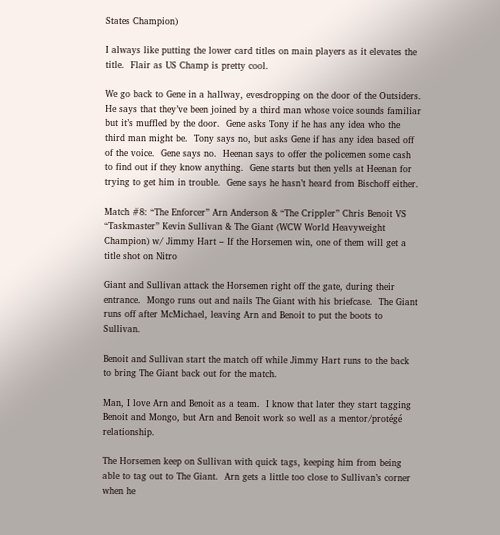States Champion)

I always like putting the lower card titles on main players as it elevates the title.  Flair as US Champ is pretty cool.

We go back to Gene in a hallway, evesdropping on the door of the Outsiders.  He says that they’ve been joined by a third man whose voice sounds familiar but it’s muffled by the door.  Gene asks Tony if he has any idea who the third man might be.  Tony says no, but asks Gene if has any idea based off of the voice.  Gene says no.  Heenan says to offer the policemen some cash to find out if they know anything.  Gene starts but then yells at Heenan for trying to get him in trouble.  Gene says he hasn’t heard from Bischoff either.

Match #8: “The Enforcer” Arn Anderson & “The Crippler” Chris Benoit VS “Taskmaster” Kevin Sullivan & The Giant (WCW World Heavyweight Champion) w/ Jimmy Hart – If the Horsemen win, one of them will get a title shot on Nitro

Giant and Sullivan attack the Horsemen right off the gate, during their entrance.  Mongo runs out and nails The Giant with his briefcase.  The Giant runs off after McMichael, leaving Arn and Benoit to put the boots to Sullivan.

Benoit and Sullivan start the match off while Jimmy Hart runs to the back to bring The Giant back out for the match.

Man, I love Arn and Benoit as a team.  I know that later they start tagging Benoit and Mongo, but Arn and Benoit work so well as a mentor/protégé relationship.

The Horsemen keep on Sullivan with quick tags, keeping him from being able to tag out to The Giant.  Arn gets a little too close to Sullivan’s corner when he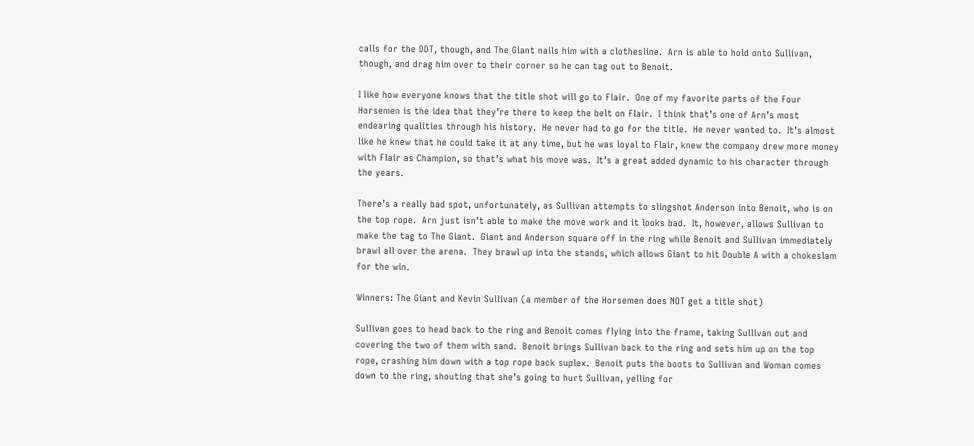calls for the DDT, though, and The Giant nails him with a clothesline.  Arn is able to hold onto Sullivan, though, and drag him over to their corner so he can tag out to Benoit.

I like how everyone knows that the title shot will go to Flair.  One of my favorite parts of the Four Horsemen is the idea that they’re there to keep the belt on Flair.  I think that’s one of Arn’s most endearing qualities through his history.  He never had to go for the title.  He never wanted to.  It’s almost like he knew that he could take it at any time, but he was loyal to Flair, knew the company drew more money with Flair as Champion, so that’s what his move was.  It’s a great added dynamic to his character through the years.

There’s a really bad spot, unfortunately, as Sullivan attempts to slingshot Anderson into Benoit, who is on the top rope.  Arn just isn’t able to make the move work and it looks bad.  It, however, allows Sullivan to make the tag to The Giant.  Giant and Anderson square off in the ring while Benoit and Sullivan immediately brawl all over the arena.  They brawl up into the stands, which allows Giant to hit Double A with a chokeslam for the win.

Winners: The Giant and Kevin Sullivan (a member of the Horsemen does NOT get a title shot)

Sullivan goes to head back to the ring and Benoit comes flying into the frame, taking Sullivan out and covering the two of them with sand.  Benoit brings Sullivan back to the ring and sets him up on the top rope, crashing him down with a top rope back suplex.  Benoit puts the boots to Sullivan and Woman comes down to the ring, shouting that she’s going to hurt Sullivan, yelling for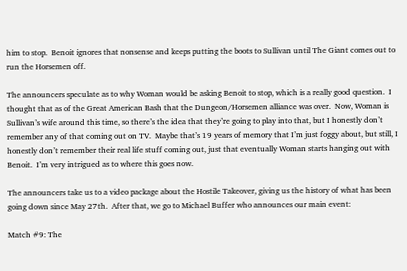him to stop.  Benoit ignores that nonsense and keeps putting the boots to Sullivan until The Giant comes out to run the Horsemen off.

The announcers speculate as to why Woman would be asking Benoit to stop, which is a really good question.  I thought that as of the Great American Bash that the Dungeon/Horsemen alliance was over.  Now, Woman is Sullivan’s wife around this time, so there’s the idea that they’re going to play into that, but I honestly don’t remember any of that coming out on TV.  Maybe that’s 19 years of memory that I’m just foggy about, but still, I honestly don’t remember their real life stuff coming out, just that eventually Woman starts hanging out with Benoit.  I’m very intrigued as to where this goes now.

The announcers take us to a video package about the Hostile Takeover, giving us the history of what has been going down since May 27th.  After that, we go to Michael Buffer who announces our main event:

Match #9: The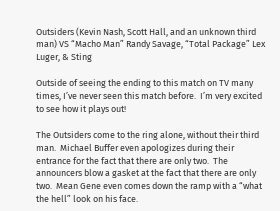Outsiders (Kevin Nash, Scott Hall, and an unknown third man) VS “Macho Man” Randy Savage, “Total Package” Lex Luger, & Sting

Outside of seeing the ending to this match on TV many times, I’ve never seen this match before.  I’m very excited to see how it plays out!

The Outsiders come to the ring alone, without their third man.  Michael Buffer even apologizes during their entrance for the fact that there are only two.  The announcers blow a gasket at the fact that there are only two.  Mean Gene even comes down the ramp with a “what the hell” look on his face.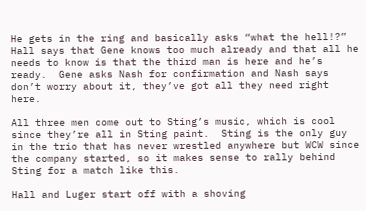He gets in the ring and basically asks “what the hell!?”  Hall says that Gene knows too much already and that all he needs to know is that the third man is here and he’s ready.  Gene asks Nash for confirmation and Nash says don’t worry about it, they’ve got all they need right here.

All three men come out to Sting’s music, which is cool since they’re all in Sting paint.  Sting is the only guy in the trio that has never wrestled anywhere but WCW since the company started, so it makes sense to rally behind Sting for a match like this.

Hall and Luger start off with a shoving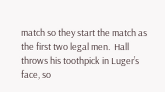match so they start the match as the first two legal men.  Hall throws his toothpick in Luger’s face, so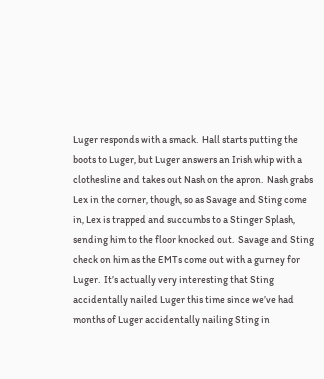Luger responds with a smack.  Hall starts putting the boots to Luger, but Luger answers an Irish whip with a clothesline and takes out Nash on the apron.  Nash grabs Lex in the corner, though, so as Savage and Sting come in, Lex is trapped and succumbs to a Stinger Splash, sending him to the floor knocked out.  Savage and Sting check on him as the EMTs come out with a gurney for Luger.  It’s actually very interesting that Sting accidentally nailed Luger this time since we’ve had months of Luger accidentally nailing Sting in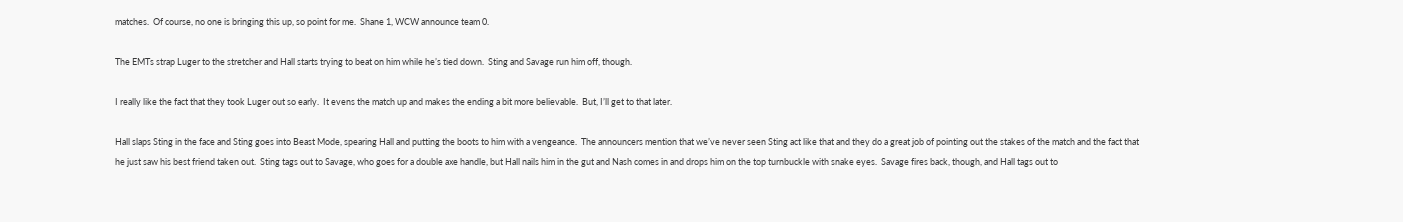matches.  Of course, no one is bringing this up, so point for me.  Shane 1, WCW announce team 0.

The EMTs strap Luger to the stretcher and Hall starts trying to beat on him while he’s tied down.  Sting and Savage run him off, though.

I really like the fact that they took Luger out so early.  It evens the match up and makes the ending a bit more believable.  But, I’ll get to that later.

Hall slaps Sting in the face and Sting goes into Beast Mode, spearing Hall and putting the boots to him with a vengeance.  The announcers mention that we’ve never seen Sting act like that and they do a great job of pointing out the stakes of the match and the fact that he just saw his best friend taken out.  Sting tags out to Savage, who goes for a double axe handle, but Hall nails him in the gut and Nash comes in and drops him on the top turnbuckle with snake eyes.  Savage fires back, though, and Hall tags out to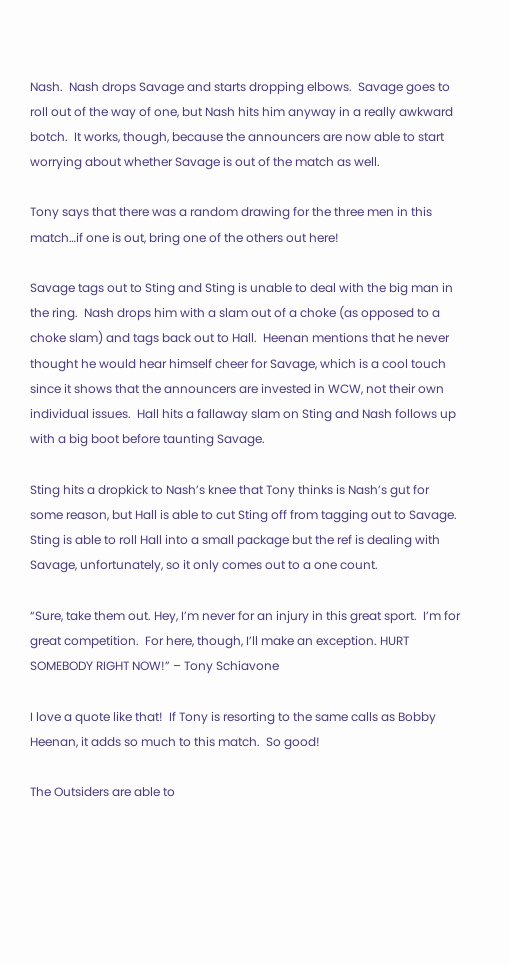Nash.  Nash drops Savage and starts dropping elbows.  Savage goes to roll out of the way of one, but Nash hits him anyway in a really awkward botch.  It works, though, because the announcers are now able to start worrying about whether Savage is out of the match as well.

Tony says that there was a random drawing for the three men in this match…if one is out, bring one of the others out here!

Savage tags out to Sting and Sting is unable to deal with the big man in the ring.  Nash drops him with a slam out of a choke (as opposed to a choke slam) and tags back out to Hall.  Heenan mentions that he never thought he would hear himself cheer for Savage, which is a cool touch since it shows that the announcers are invested in WCW, not their own individual issues.  Hall hits a fallaway slam on Sting and Nash follows up with a big boot before taunting Savage.

Sting hits a dropkick to Nash’s knee that Tony thinks is Nash’s gut for some reason, but Hall is able to cut Sting off from tagging out to Savage.  Sting is able to roll Hall into a small package but the ref is dealing with Savage, unfortunately, so it only comes out to a one count.

“Sure, take them out. Hey, I’m never for an injury in this great sport.  I’m for great competition.  For here, though, I’ll make an exception. HURT SOMEBODY RIGHT NOW!” – Tony Schiavone

I love a quote like that!  If Tony is resorting to the same calls as Bobby Heenan, it adds so much to this match.  So good!

The Outsiders are able to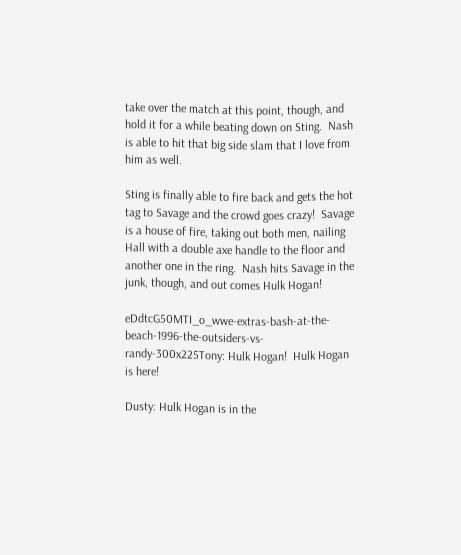take over the match at this point, though, and hold it for a while beating down on Sting.  Nash is able to hit that big side slam that I love from him as well.

Sting is finally able to fire back and gets the hot tag to Savage and the crowd goes crazy!  Savage is a house of fire, taking out both men, nailing Hall with a double axe handle to the floor and another one in the ring.  Nash hits Savage in the junk, though, and out comes Hulk Hogan!

eDdtcG50MTI_o_wwe-extras-bash-at-the-beach-1996-the-outsiders-vs-randy-300x225Tony: Hulk Hogan!  Hulk Hogan is here!

Dusty: Hulk Hogan is in the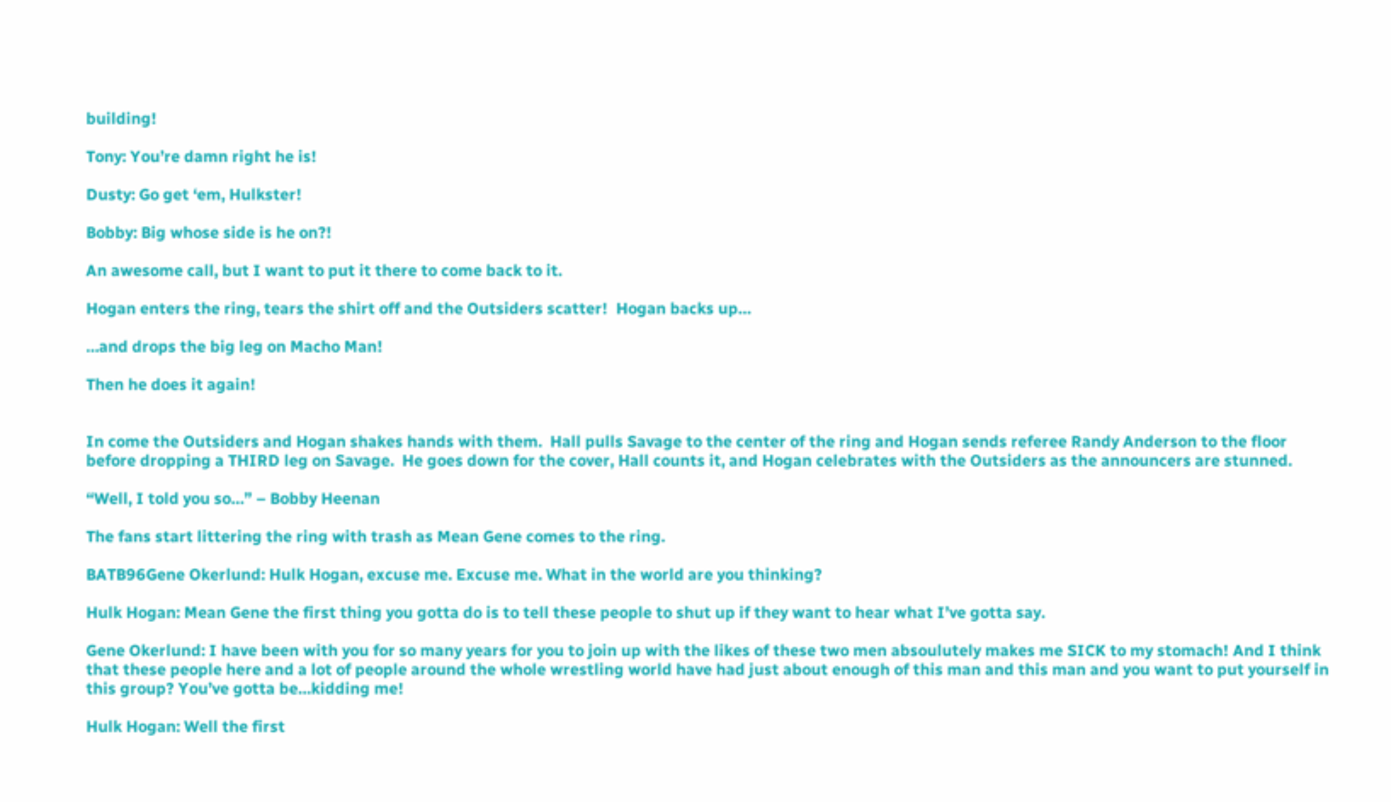building!

Tony: You’re damn right he is!

Dusty: Go get ‘em, Hulkster!

Bobby: Big whose side is he on?!

An awesome call, but I want to put it there to come back to it.

Hogan enters the ring, tears the shirt off and the Outsiders scatter!  Hogan backs up…

…and drops the big leg on Macho Man!

Then he does it again!


In come the Outsiders and Hogan shakes hands with them.  Hall pulls Savage to the center of the ring and Hogan sends referee Randy Anderson to the floor before dropping a THIRD leg on Savage.  He goes down for the cover, Hall counts it, and Hogan celebrates with the Outsiders as the announcers are stunned.

“Well, I told you so…” – Bobby Heenan

The fans start littering the ring with trash as Mean Gene comes to the ring.

BATB96Gene Okerlund: Hulk Hogan, excuse me. Excuse me. What in the world are you thinking?

Hulk Hogan: Mean Gene the first thing you gotta do is to tell these people to shut up if they want to hear what I’ve gotta say.

Gene Okerlund: I have been with you for so many years for you to join up with the likes of these two men absoulutely makes me SICK to my stomach! And I think that these people here and a lot of people around the whole wrestling world have had just about enough of this man and this man and you want to put yourself in this group? You’ve gotta be…kidding me!

Hulk Hogan: Well the first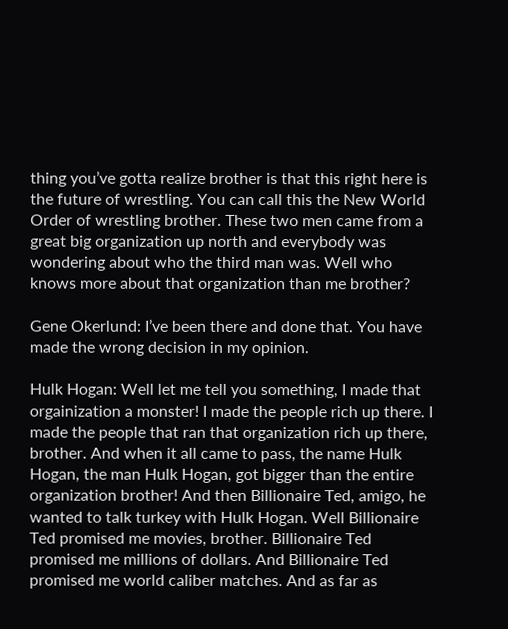thing you’ve gotta realize brother is that this right here is the future of wrestling. You can call this the New World Order of wrestling brother. These two men came from a great big organization up north and everybody was wondering about who the third man was. Well who knows more about that organization than me brother?

Gene Okerlund: I’ve been there and done that. You have made the wrong decision in my opinion.

Hulk Hogan: Well let me tell you something, I made that orgainization a monster! I made the people rich up there. I made the people that ran that organization rich up there, brother. And when it all came to pass, the name Hulk Hogan, the man Hulk Hogan, got bigger than the entire organization brother! And then Billionaire Ted, amigo, he wanted to talk turkey with Hulk Hogan. Well Billionaire Ted promised me movies, brother. Billionaire Ted promised me millions of dollars. And Billionaire Ted promised me world caliber matches. And as far as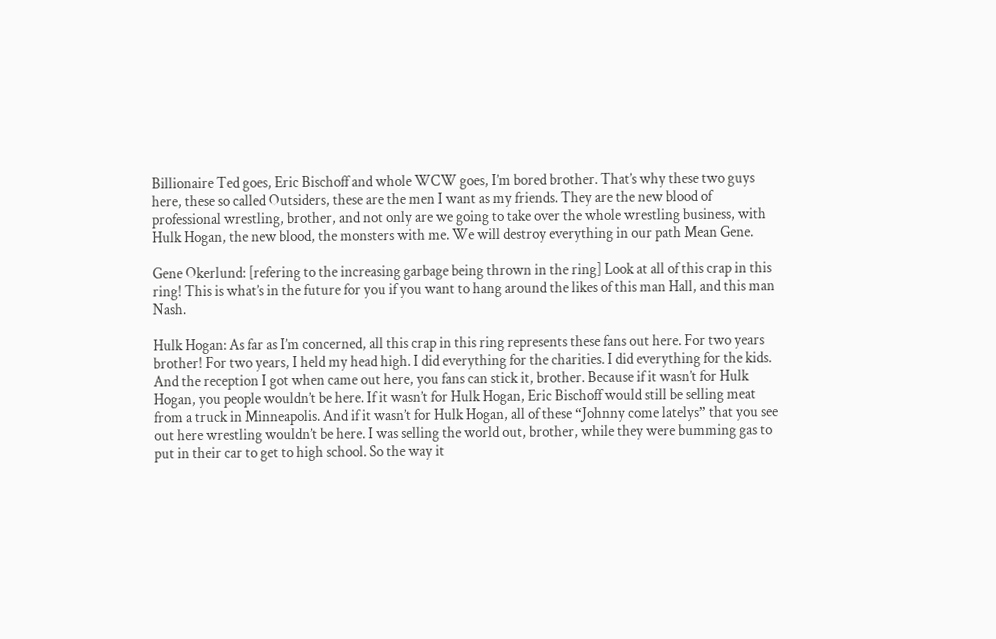Billionaire Ted goes, Eric Bischoff and whole WCW goes, I’m bored brother. That’s why these two guys here, these so called Outsiders, these are the men I want as my friends. They are the new blood of professional wrestling, brother, and not only are we going to take over the whole wrestling business, with Hulk Hogan, the new blood, the monsters with me. We will destroy everything in our path Mean Gene.

Gene Okerlund: [refering to the increasing garbage being thrown in the ring] Look at all of this crap in this ring! This is what’s in the future for you if you want to hang around the likes of this man Hall, and this man Nash.

Hulk Hogan: As far as I’m concerned, all this crap in this ring represents these fans out here. For two years brother! For two years, I held my head high. I did everything for the charities. I did everything for the kids. And the reception I got when came out here, you fans can stick it, brother. Because if it wasn’t for Hulk Hogan, you people wouldn’t be here. If it wasn’t for Hulk Hogan, Eric Bischoff would still be selling meat from a truck in Minneapolis. And if it wasn’t for Hulk Hogan, all of these “Johnny come latelys” that you see out here wrestling wouldn’t be here. I was selling the world out, brother, while they were bumming gas to put in their car to get to high school. So the way it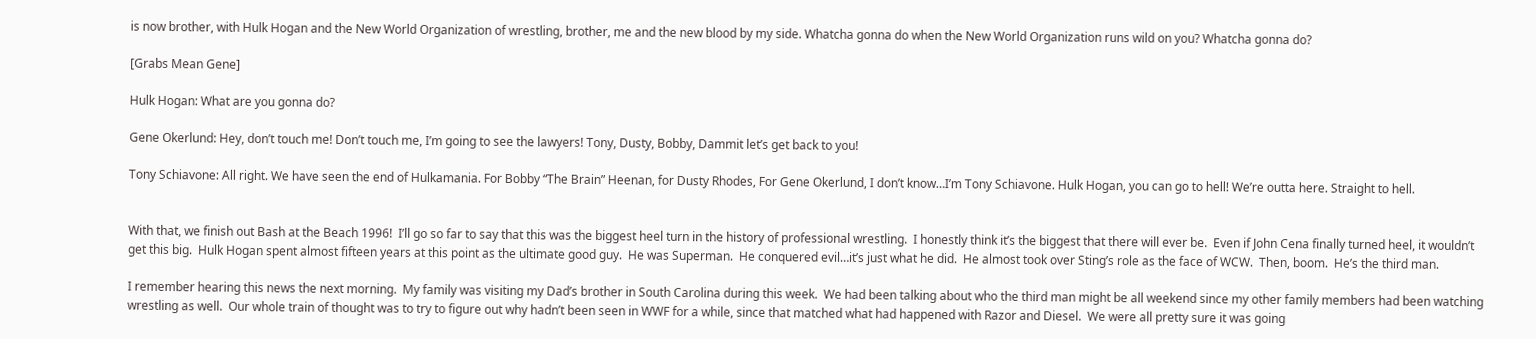is now brother, with Hulk Hogan and the New World Organization of wrestling, brother, me and the new blood by my side. Whatcha gonna do when the New World Organization runs wild on you? Whatcha gonna do?

[Grabs Mean Gene]

Hulk Hogan: What are you gonna do?

Gene Okerlund: Hey, don’t touch me! Don’t touch me, I’m going to see the lawyers! Tony, Dusty, Bobby, Dammit let’s get back to you!

Tony Schiavone: All right. We have seen the end of Hulkamania. For Bobby “The Brain” Heenan, for Dusty Rhodes, For Gene Okerlund, I don’t know…I’m Tony Schiavone. Hulk Hogan, you can go to hell! We’re outta here. Straight to hell.


With that, we finish out Bash at the Beach 1996!  I’ll go so far to say that this was the biggest heel turn in the history of professional wrestling.  I honestly think it’s the biggest that there will ever be.  Even if John Cena finally turned heel, it wouldn’t get this big.  Hulk Hogan spent almost fifteen years at this point as the ultimate good guy.  He was Superman.  He conquered evil…it’s just what he did.  He almost took over Sting’s role as the face of WCW.  Then, boom.  He’s the third man.

I remember hearing this news the next morning.  My family was visiting my Dad’s brother in South Carolina during this week.  We had been talking about who the third man might be all weekend since my other family members had been watching wrestling as well.  Our whole train of thought was to try to figure out why hadn’t been seen in WWF for a while, since that matched what had happened with Razor and Diesel.  We were all pretty sure it was going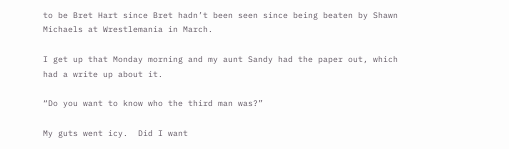to be Bret Hart since Bret hadn’t been seen since being beaten by Shawn Michaels at Wrestlemania in March.

I get up that Monday morning and my aunt Sandy had the paper out, which had a write up about it.

“Do you want to know who the third man was?”

My guts went icy.  Did I want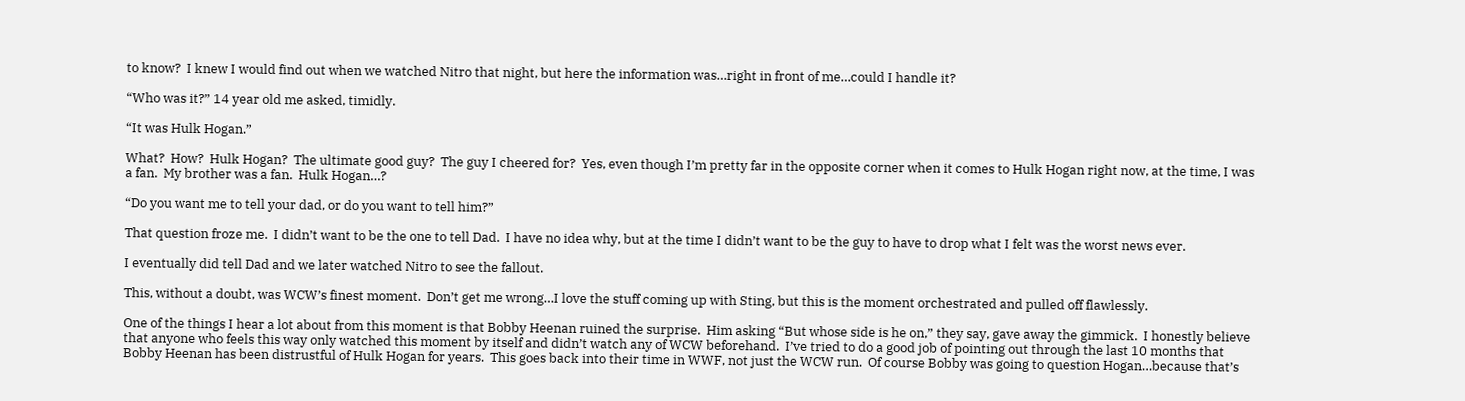to know?  I knew I would find out when we watched Nitro that night, but here the information was…right in front of me…could I handle it?

“Who was it?” 14 year old me asked, timidly.

“It was Hulk Hogan.”

What?  How?  Hulk Hogan?  The ultimate good guy?  The guy I cheered for?  Yes, even though I’m pretty far in the opposite corner when it comes to Hulk Hogan right now, at the time, I was a fan.  My brother was a fan.  Hulk Hogan…?

“Do you want me to tell your dad, or do you want to tell him?”

That question froze me.  I didn’t want to be the one to tell Dad.  I have no idea why, but at the time I didn’t want to be the guy to have to drop what I felt was the worst news ever.

I eventually did tell Dad and we later watched Nitro to see the fallout.

This, without a doubt, was WCW’s finest moment.  Don’t get me wrong…I love the stuff coming up with Sting, but this is the moment orchestrated and pulled off flawlessly.

One of the things I hear a lot about from this moment is that Bobby Heenan ruined the surprise.  Him asking “But whose side is he on,” they say, gave away the gimmick.  I honestly believe that anyone who feels this way only watched this moment by itself and didn’t watch any of WCW beforehand.  I’ve tried to do a good job of pointing out through the last 10 months that Bobby Heenan has been distrustful of Hulk Hogan for years.  This goes back into their time in WWF, not just the WCW run.  Of course Bobby was going to question Hogan…because that’s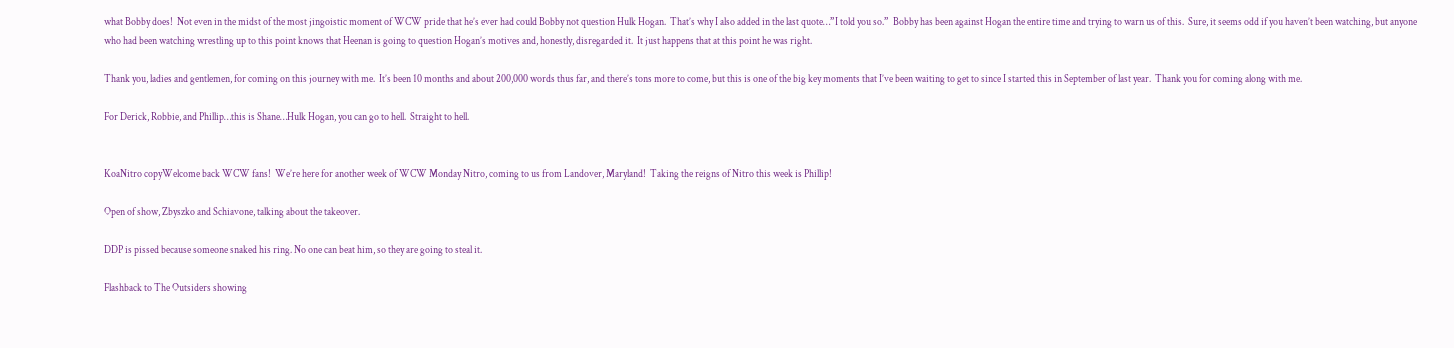what Bobby does!  Not even in the midst of the most jingoistic moment of WCW pride that he’s ever had could Bobby not question Hulk Hogan.  That’s why I also added in the last quote…”I told you so.”  Bobby has been against Hogan the entire time and trying to warn us of this.  Sure, it seems odd if you haven’t been watching, but anyone who had been watching wrestling up to this point knows that Heenan is going to question Hogan’s motives and, honestly, disregarded it.  It just happens that at this point he was right.

Thank you, ladies and gentlemen, for coming on this journey with me.  It’s been 10 months and about 200,000 words thus far, and there’s tons more to come, but this is one of the big key moments that I’ve been waiting to get to since I started this in September of last year.  Thank you for coming along with me.

For Derick, Robbie, and Phillip…this is Shane…Hulk Hogan, you can go to hell.  Straight to hell.


KoaNitro copyWelcome back WCW fans!  We’re here for another week of WCW Monday Nitro, coming to us from Landover, Maryland!  Taking the reigns of Nitro this week is Phillip!

Open of show, Zbyszko and Schiavone, talking about the takeover.

DDP is pissed because someone snaked his ring. No one can beat him, so they are going to steal it.

Flashback to The Outsiders showing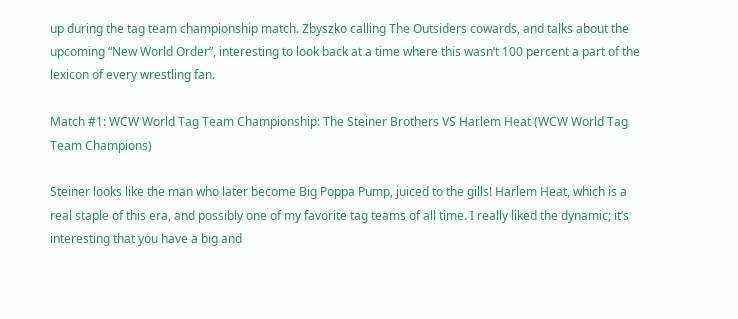up during the tag team championship match. Zbyszko calling The Outsiders cowards, and talks about the upcoming “New World Order”, interesting to look back at a time where this wasn’t 100 percent a part of the lexicon of every wrestling fan.

Match #1: WCW World Tag Team Championship: The Steiner Brothers VS Harlem Heat (WCW World Tag Team Champions)

Steiner looks like the man who later become Big Poppa Pump, juiced to the gills! Harlem Heat, which is a real staple of this era, and possibly one of my favorite tag teams of all time. I really liked the dynamic; it’s interesting that you have a big and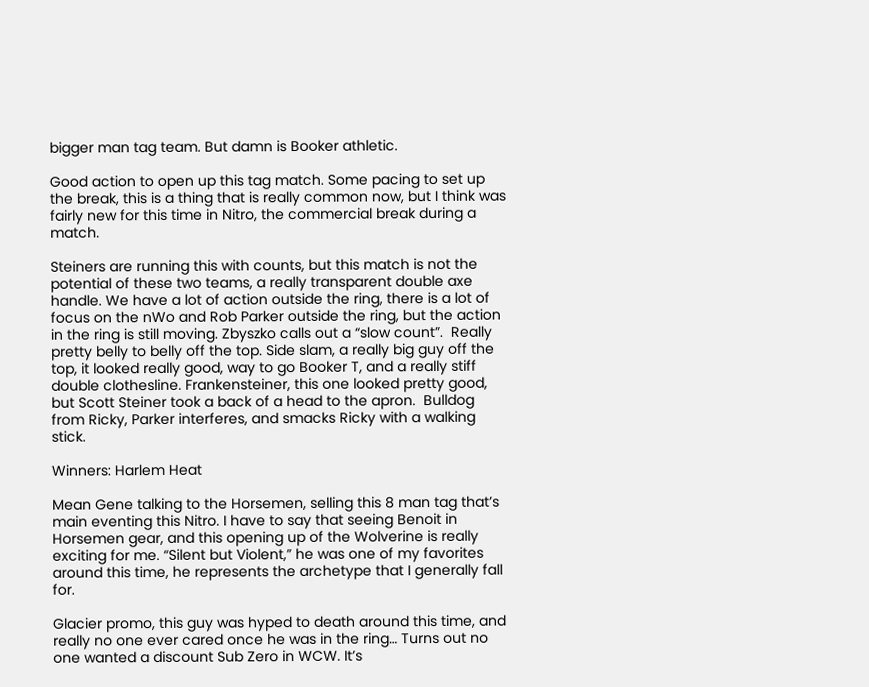bigger man tag team. But damn is Booker athletic.

Good action to open up this tag match. Some pacing to set up the break, this is a thing that is really common now, but I think was fairly new for this time in Nitro, the commercial break during a match.

Steiners are running this with counts, but this match is not the potential of these two teams, a really transparent double axe handle. We have a lot of action outside the ring, there is a lot of focus on the nWo and Rob Parker outside the ring, but the action in the ring is still moving. Zbyszko calls out a “slow count”.  Really pretty belly to belly off the top. Side slam, a really big guy off the top, it looked really good, way to go Booker T, and a really stiff double clothesline. Frankensteiner, this one looked pretty good, but Scott Steiner took a back of a head to the apron.  Bulldog from Ricky, Parker interferes, and smacks Ricky with a walking stick.

Winners: Harlem Heat

Mean Gene talking to the Horsemen, selling this 8 man tag that’s main eventing this Nitro. I have to say that seeing Benoit in Horsemen gear, and this opening up of the Wolverine is really exciting for me. “Silent but Violent,” he was one of my favorites around this time, he represents the archetype that I generally fall for.

Glacier promo, this guy was hyped to death around this time, and really no one ever cared once he was in the ring… Turns out no one wanted a discount Sub Zero in WCW. It’s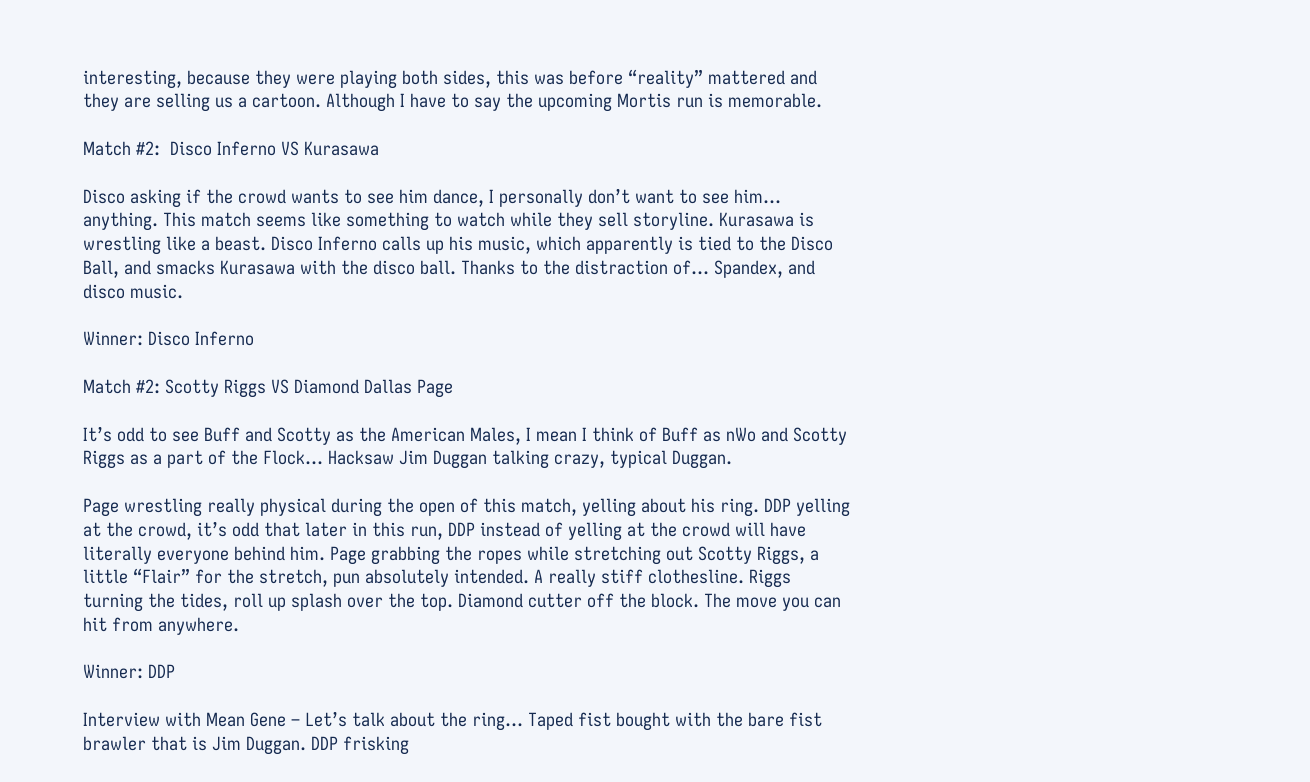interesting, because they were playing both sides, this was before “reality” mattered and they are selling us a cartoon. Although I have to say the upcoming Mortis run is memorable.

Match #2:  Disco Inferno VS Kurasawa

Disco asking if the crowd wants to see him dance, I personally don’t want to see him… anything. This match seems like something to watch while they sell storyline. Kurasawa is wrestling like a beast. Disco Inferno calls up his music, which apparently is tied to the Disco Ball, and smacks Kurasawa with the disco ball. Thanks to the distraction of… Spandex, and disco music.

Winner: Disco Inferno

Match #2: Scotty Riggs VS Diamond Dallas Page

It’s odd to see Buff and Scotty as the American Males, I mean I think of Buff as nWo and Scotty Riggs as a part of the Flock… Hacksaw Jim Duggan talking crazy, typical Duggan.

Page wrestling really physical during the open of this match, yelling about his ring. DDP yelling at the crowd, it’s odd that later in this run, DDP instead of yelling at the crowd will have literally everyone behind him. Page grabbing the ropes while stretching out Scotty Riggs, a little “Flair” for the stretch, pun absolutely intended. A really stiff clothesline. Riggs turning the tides, roll up splash over the top. Diamond cutter off the block. The move you can hit from anywhere.

Winner: DDP

Interview with Mean Gene – Let’s talk about the ring… Taped fist bought with the bare fist brawler that is Jim Duggan. DDP frisking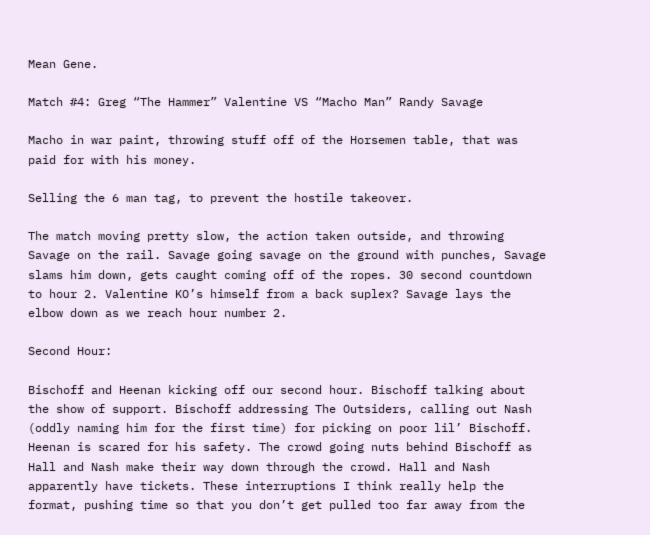Mean Gene.

Match #4: Greg “The Hammer” Valentine VS “Macho Man” Randy Savage

Macho in war paint, throwing stuff off of the Horsemen table, that was paid for with his money.

Selling the 6 man tag, to prevent the hostile takeover.

The match moving pretty slow, the action taken outside, and throwing Savage on the rail. Savage going savage on the ground with punches, Savage slams him down, gets caught coming off of the ropes. 30 second countdown to hour 2. Valentine KO’s himself from a back suplex? Savage lays the elbow down as we reach hour number 2.

Second Hour:

Bischoff and Heenan kicking off our second hour. Bischoff talking about the show of support. Bischoff addressing The Outsiders, calling out Nash (oddly naming him for the first time) for picking on poor lil’ Bischoff. Heenan is scared for his safety. The crowd going nuts behind Bischoff as Hall and Nash make their way down through the crowd. Hall and Nash apparently have tickets. These interruptions I think really help the format, pushing time so that you don’t get pulled too far away from the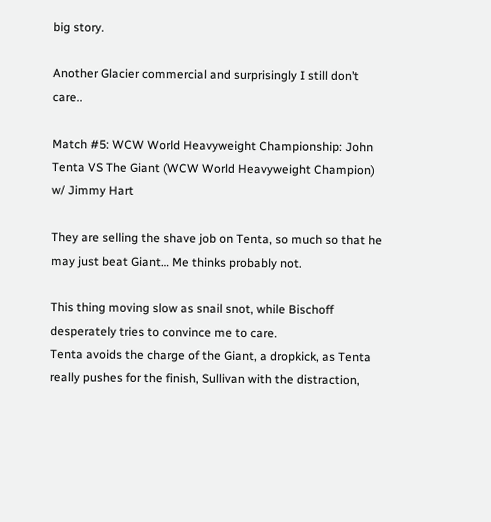big story.

Another Glacier commercial and surprisingly I still don’t care..

Match #5: WCW World Heavyweight Championship: John Tenta VS The Giant (WCW World Heavyweight Champion) w/ Jimmy Hart

They are selling the shave job on Tenta, so much so that he may just beat Giant… Me thinks probably not.

This thing moving slow as snail snot, while Bischoff desperately tries to convince me to care.
Tenta avoids the charge of the Giant, a dropkick, as Tenta really pushes for the finish, Sullivan with the distraction,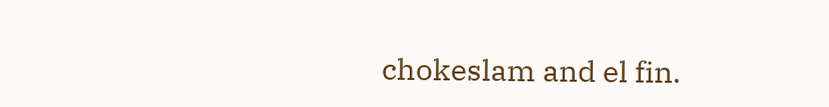chokeslam and el fin.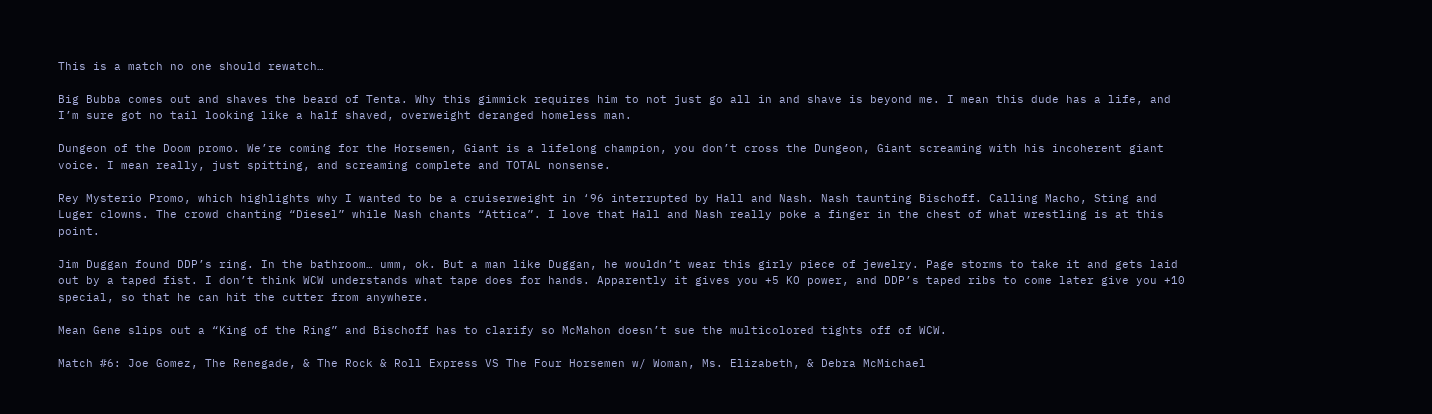This is a match no one should rewatch…

Big Bubba comes out and shaves the beard of Tenta. Why this gimmick requires him to not just go all in and shave is beyond me. I mean this dude has a life, and I’m sure got no tail looking like a half shaved, overweight deranged homeless man.

Dungeon of the Doom promo. We’re coming for the Horsemen, Giant is a lifelong champion, you don’t cross the Dungeon, Giant screaming with his incoherent giant voice. I mean really, just spitting, and screaming complete and TOTAL nonsense.

Rey Mysterio Promo, which highlights why I wanted to be a cruiserweight in ‘96 interrupted by Hall and Nash. Nash taunting Bischoff. Calling Macho, Sting and Luger clowns. The crowd chanting “Diesel” while Nash chants “Attica”. I love that Hall and Nash really poke a finger in the chest of what wrestling is at this point.

Jim Duggan found DDP’s ring. In the bathroom… umm, ok. But a man like Duggan, he wouldn’t wear this girly piece of jewelry. Page storms to take it and gets laid out by a taped fist. I don’t think WCW understands what tape does for hands. Apparently it gives you +5 KO power, and DDP’s taped ribs to come later give you +10 special, so that he can hit the cutter from anywhere.

Mean Gene slips out a “King of the Ring” and Bischoff has to clarify so McMahon doesn’t sue the multicolored tights off of WCW.

Match #6: Joe Gomez, The Renegade, & The Rock & Roll Express VS The Four Horsemen w/ Woman, Ms. Elizabeth, & Debra McMichael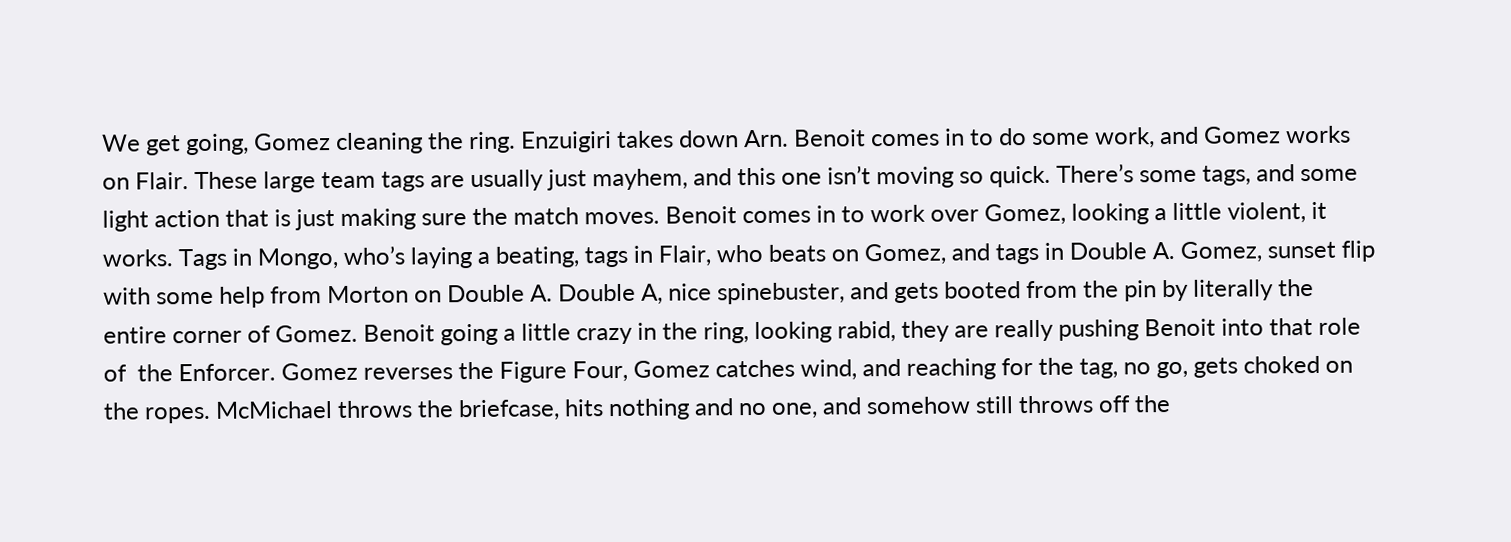We get going, Gomez cleaning the ring. Enzuigiri takes down Arn. Benoit comes in to do some work, and Gomez works on Flair. These large team tags are usually just mayhem, and this one isn’t moving so quick. There’s some tags, and some light action that is just making sure the match moves. Benoit comes in to work over Gomez, looking a little violent, it works. Tags in Mongo, who’s laying a beating, tags in Flair, who beats on Gomez, and tags in Double A. Gomez, sunset flip with some help from Morton on Double A. Double A, nice spinebuster, and gets booted from the pin by literally the entire corner of Gomez. Benoit going a little crazy in the ring, looking rabid, they are really pushing Benoit into that role of  the Enforcer. Gomez reverses the Figure Four, Gomez catches wind, and reaching for the tag, no go, gets choked on the ropes. McMichael throws the briefcase, hits nothing and no one, and somehow still throws off the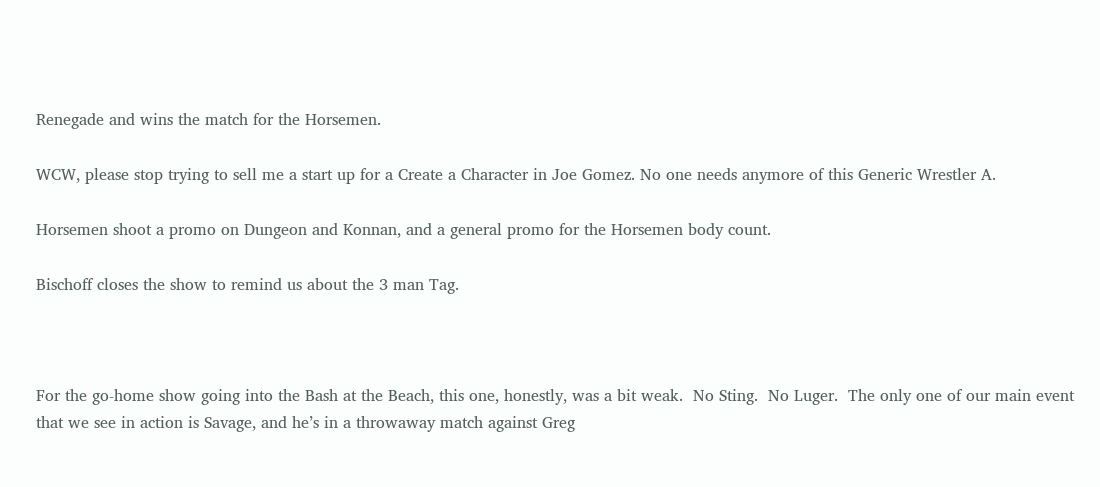Renegade and wins the match for the Horsemen.

WCW, please stop trying to sell me a start up for a Create a Character in Joe Gomez. No one needs anymore of this Generic Wrestler A.

Horsemen shoot a promo on Dungeon and Konnan, and a general promo for the Horsemen body count.

Bischoff closes the show to remind us about the 3 man Tag.



For the go-home show going into the Bash at the Beach, this one, honestly, was a bit weak.  No Sting.  No Luger.  The only one of our main event that we see in action is Savage, and he’s in a throwaway match against Greg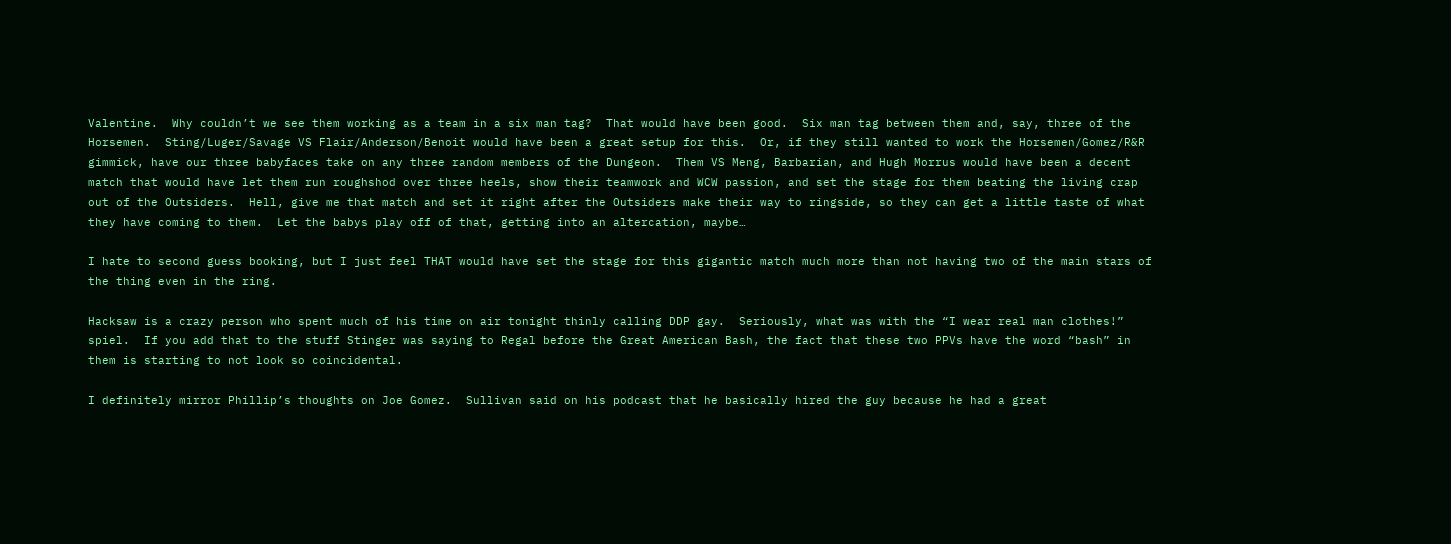Valentine.  Why couldn’t we see them working as a team in a six man tag?  That would have been good.  Six man tag between them and, say, three of the Horsemen.  Sting/Luger/Savage VS Flair/Anderson/Benoit would have been a great setup for this.  Or, if they still wanted to work the Horsemen/Gomez/R&R gimmick, have our three babyfaces take on any three random members of the Dungeon.  Them VS Meng, Barbarian, and Hugh Morrus would have been a decent match that would have let them run roughshod over three heels, show their teamwork and WCW passion, and set the stage for them beating the living crap out of the Outsiders.  Hell, give me that match and set it right after the Outsiders make their way to ringside, so they can get a little taste of what they have coming to them.  Let the babys play off of that, getting into an altercation, maybe…

I hate to second guess booking, but I just feel THAT would have set the stage for this gigantic match much more than not having two of the main stars of the thing even in the ring.

Hacksaw is a crazy person who spent much of his time on air tonight thinly calling DDP gay.  Seriously, what was with the “I wear real man clothes!” spiel.  If you add that to the stuff Stinger was saying to Regal before the Great American Bash, the fact that these two PPVs have the word “bash” in them is starting to not look so coincidental.

I definitely mirror Phillip’s thoughts on Joe Gomez.  Sullivan said on his podcast that he basically hired the guy because he had a great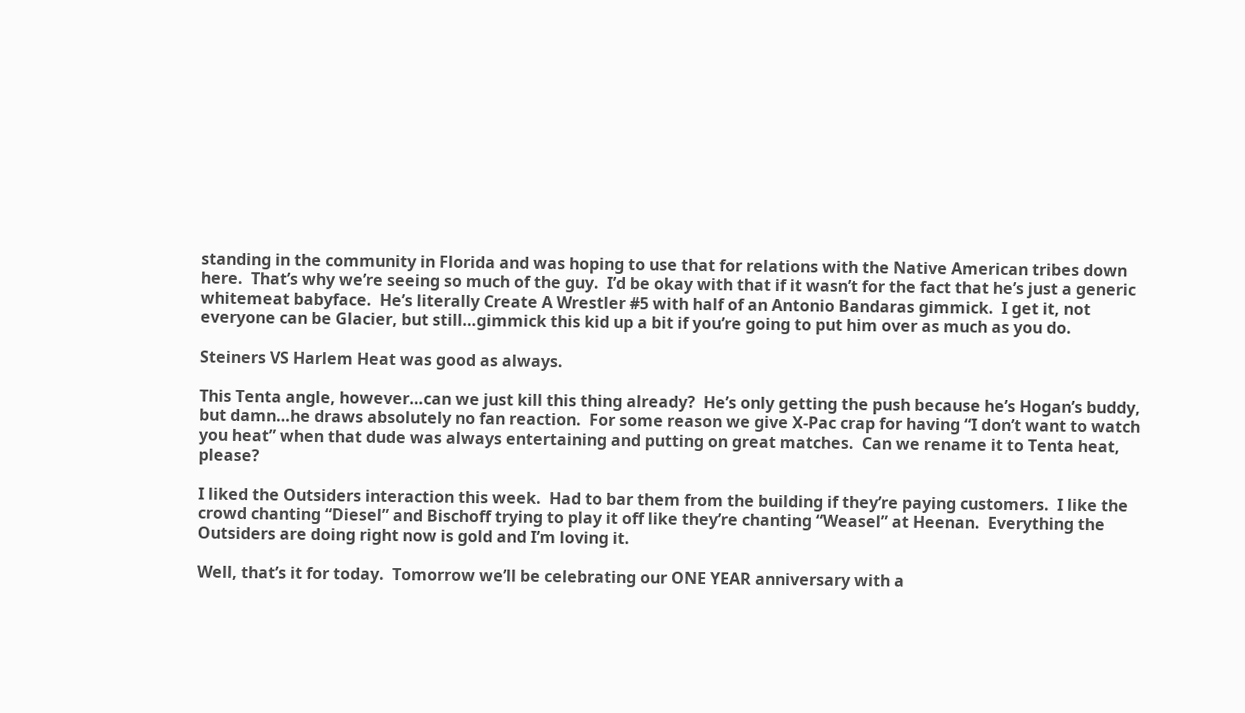standing in the community in Florida and was hoping to use that for relations with the Native American tribes down here.  That’s why we’re seeing so much of the guy.  I’d be okay with that if it wasn’t for the fact that he’s just a generic whitemeat babyface.  He’s literally Create A Wrestler #5 with half of an Antonio Bandaras gimmick.  I get it, not everyone can be Glacier, but still…gimmick this kid up a bit if you’re going to put him over as much as you do.

Steiners VS Harlem Heat was good as always.

This Tenta angle, however…can we just kill this thing already?  He’s only getting the push because he’s Hogan’s buddy, but damn…he draws absolutely no fan reaction.  For some reason we give X-Pac crap for having “I don’t want to watch you heat” when that dude was always entertaining and putting on great matches.  Can we rename it to Tenta heat, please?

I liked the Outsiders interaction this week.  Had to bar them from the building if they’re paying customers.  I like the crowd chanting “Diesel” and Bischoff trying to play it off like they’re chanting “Weasel” at Heenan.  Everything the Outsiders are doing right now is gold and I’m loving it.

Well, that’s it for today.  Tomorrow we’ll be celebrating our ONE YEAR anniversary with a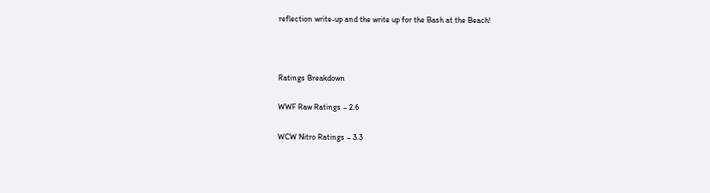reflection write-up and the write up for the Bash at the Beach!



Ratings Breakdown

WWF Raw Ratings – 2.6

WCW Nitro Ratings – 3.3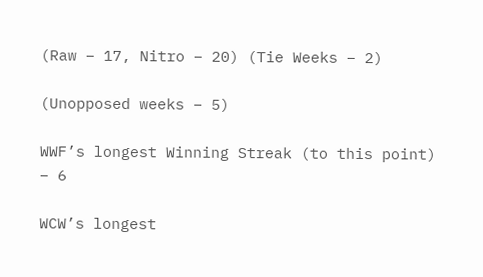(Raw – 17, Nitro – 20) (Tie Weeks – 2)

(Unopposed weeks – 5)

WWF’s longest Winning Streak (to this point) – 6

WCW’s longest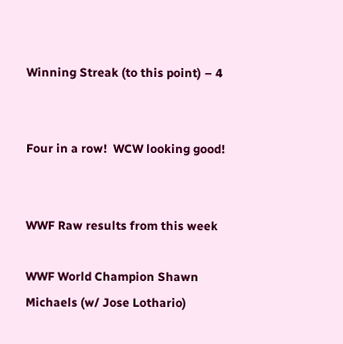Winning Streak (to this point) – 4


Four in a row!  WCW looking good!


WWF Raw results from this week

WWF World Champion Shawn Michaels (w/ Jose Lothario)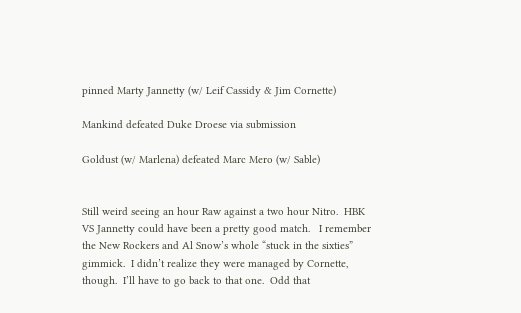pinned Marty Jannetty (w/ Leif Cassidy & Jim Cornette)

Mankind defeated Duke Droese via submission

Goldust (w/ Marlena) defeated Marc Mero (w/ Sable)


Still weird seeing an hour Raw against a two hour Nitro.  HBK VS Jannetty could have been a pretty good match.   I remember the New Rockers and Al Snow’s whole “stuck in the sixties” gimmick.  I didn’t realize they were managed by Cornette, though.  I’ll have to go back to that one.  Odd that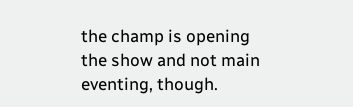the champ is opening the show and not main eventing, though.